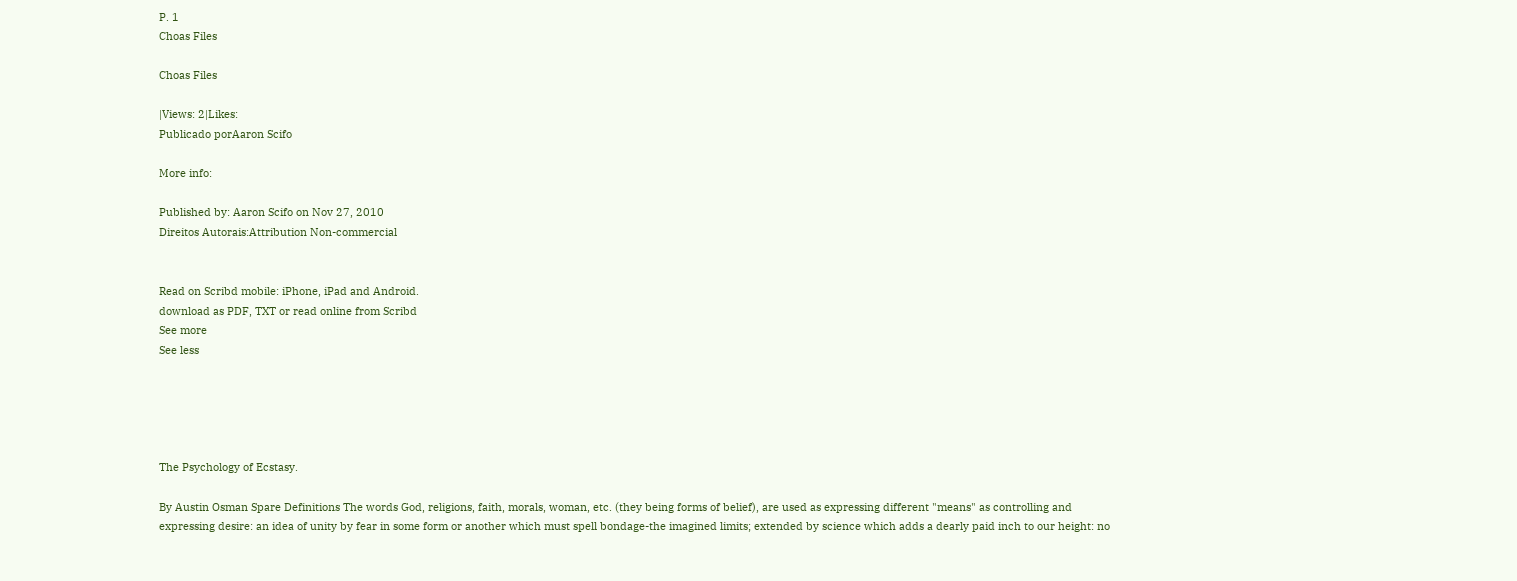P. 1
Choas Files

Choas Files

|Views: 2|Likes:
Publicado porAaron Scifo

More info:

Published by: Aaron Scifo on Nov 27, 2010
Direitos Autorais:Attribution Non-commercial


Read on Scribd mobile: iPhone, iPad and Android.
download as PDF, TXT or read online from Scribd
See more
See less





The Psychology of Ecstasy.

By Austin Osman Spare Definitions The words God, religions, faith, morals, woman, etc. (they being forms of belief), are used as expressing different "means" as controlling and expressing desire: an idea of unity by fear in some form or another which must spell bondage-the imagined limits; extended by science which adds a dearly paid inch to our height: no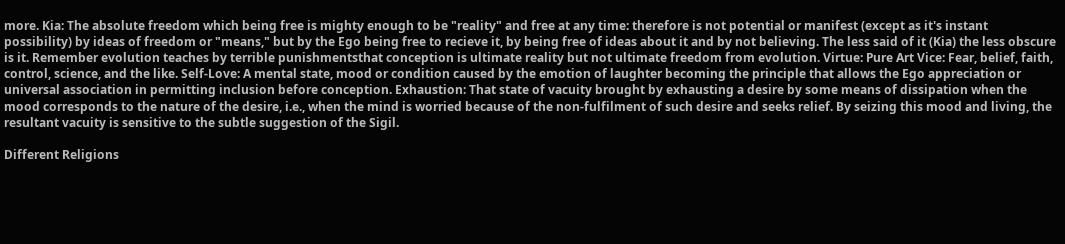more. Kia: The absolute freedom which being free is mighty enough to be "reality" and free at any time: therefore is not potential or manifest (except as it's instant possibility) by ideas of freedom or "means," but by the Ego being free to recieve it, by being free of ideas about it and by not believing. The less said of it (Kia) the less obscure is it. Remember evolution teaches by terrible punishmentsthat conception is ultimate reality but not ultimate freedom from evolution. Virtue: Pure Art Vice: Fear, belief, faith, control, science, and the like. Self-Love: A mental state, mood or condition caused by the emotion of laughter becoming the principle that allows the Ego appreciation or universal association in permitting inclusion before conception. Exhaustion: That state of vacuity brought by exhausting a desire by some means of dissipation when the mood corresponds to the nature of the desire, i.e., when the mind is worried because of the non-fulfilment of such desire and seeks relief. By seizing this mood and living, the resultant vacuity is sensitive to the subtle suggestion of the Sigil.

Different Religions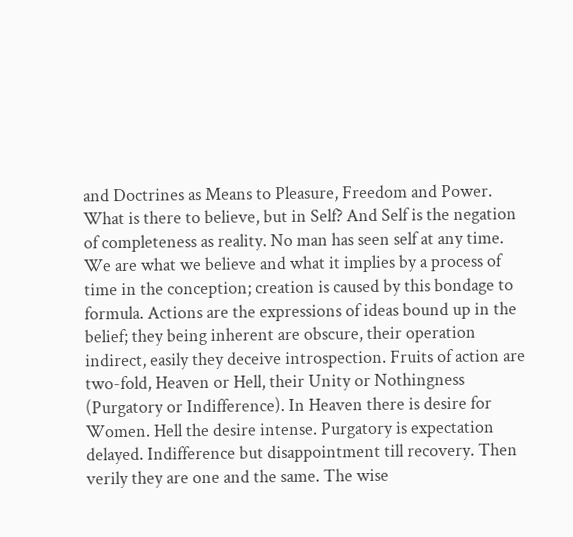and Doctrines as Means to Pleasure, Freedom and Power. What is there to believe, but in Self? And Self is the negation of completeness as reality. No man has seen self at any time. We are what we believe and what it implies by a process of time in the conception; creation is caused by this bondage to formula. Actions are the expressions of ideas bound up in the belief; they being inherent are obscure, their operation indirect, easily they deceive introspection. Fruits of action are two-fold, Heaven or Hell, their Unity or Nothingness (Purgatory or Indifference). In Heaven there is desire for Women. Hell the desire intense. Purgatory is expectation delayed. Indifference but disappointment till recovery. Then verily they are one and the same. The wise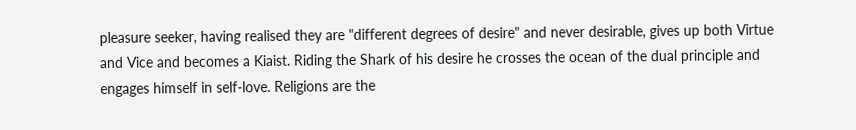pleasure seeker, having realised they are "different degrees of desire" and never desirable, gives up both Virtue and Vice and becomes a Kiaist. Riding the Shark of his desire he crosses the ocean of the dual principle and engages himself in self-love. Religions are the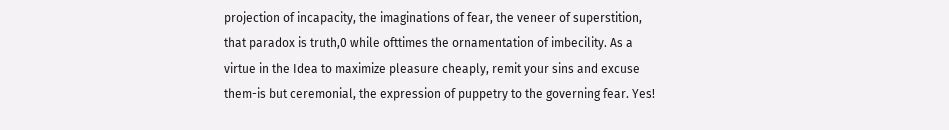projection of incapacity, the imaginations of fear, the veneer of superstition, that paradox is truth,0 while ofttimes the ornamentation of imbecility. As a virtue in the Idea to maximize pleasure cheaply, remit your sins and excuse them-is but ceremonial, the expression of puppetry to the governing fear. Yes!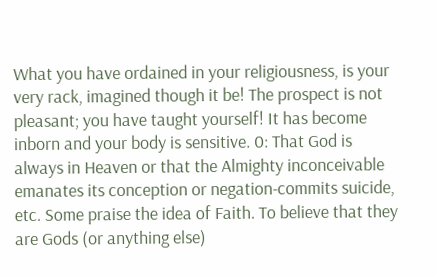What you have ordained in your religiousness, is your very rack, imagined though it be! The prospect is not pleasant; you have taught yourself! It has become inborn and your body is sensitive. 0: That God is always in Heaven or that the Almighty inconceivable emanates its conception or negation-commits suicide, etc. Some praise the idea of Faith. To believe that they are Gods (or anything else)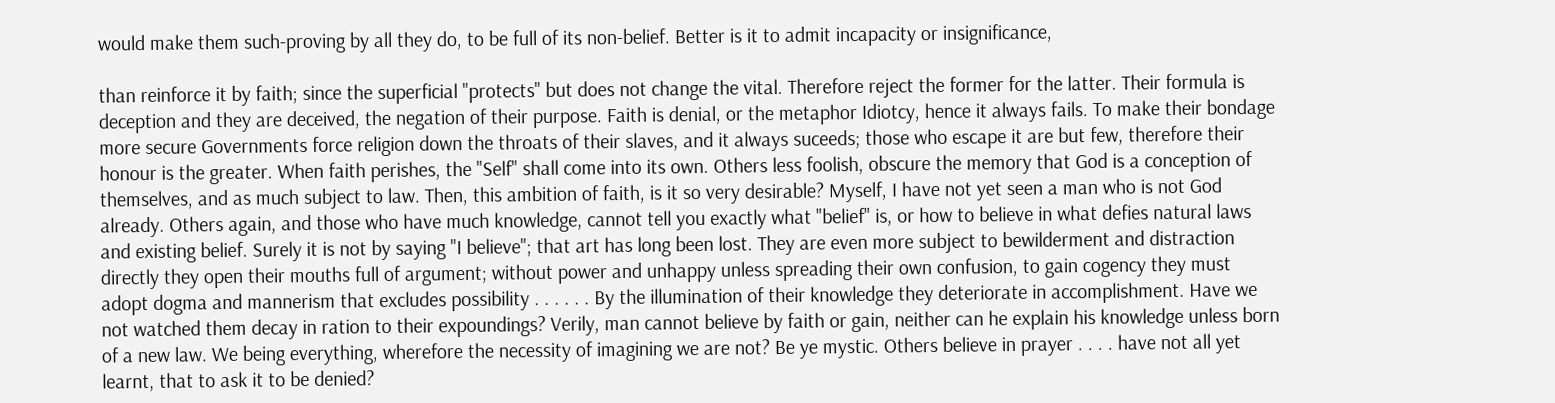would make them such-proving by all they do, to be full of its non-belief. Better is it to admit incapacity or insignificance,

than reinforce it by faith; since the superficial "protects" but does not change the vital. Therefore reject the former for the latter. Their formula is deception and they are deceived, the negation of their purpose. Faith is denial, or the metaphor Idiotcy, hence it always fails. To make their bondage more secure Governments force religion down the throats of their slaves, and it always suceeds; those who escape it are but few, therefore their honour is the greater. When faith perishes, the "Self" shall come into its own. Others less foolish, obscure the memory that God is a conception of themselves, and as much subject to law. Then, this ambition of faith, is it so very desirable? Myself, I have not yet seen a man who is not God already. Others again, and those who have much knowledge, cannot tell you exactly what "belief" is, or how to believe in what defies natural laws and existing belief. Surely it is not by saying "I believe"; that art has long been lost. They are even more subject to bewilderment and distraction directly they open their mouths full of argument; without power and unhappy unless spreading their own confusion, to gain cogency they must adopt dogma and mannerism that excludes possibility . . . . . . By the illumination of their knowledge they deteriorate in accomplishment. Have we not watched them decay in ration to their expoundings? Verily, man cannot believe by faith or gain, neither can he explain his knowledge unless born of a new law. We being everything, wherefore the necessity of imagining we are not? Be ye mystic. Others believe in prayer . . . . have not all yet learnt, that to ask it to be denied?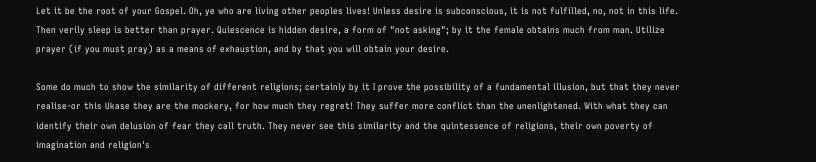Let it be the root of your Gospel. Oh, ye who are living other peoples lives! Unless desire is subconscious, it is not fulfilled, no, not in this life. Then verily sleep is better than prayer. Quiescence is hidden desire, a form of "not asking"; by it the female obtains much from man. Utilize prayer (if you must pray) as a means of exhaustion, and by that you will obtain your desire.

Some do much to show the similarity of different religions; certainly by it I prove the possibility of a fundamental illusion, but that they never realise-or this Ukase they are the mockery, for how much they regret! They suffer more conflict than the unenlightened. With what they can identify their own delusion of fear they call truth. They never see this similarity and the quintessence of religions, their own poverty of imagination and religion's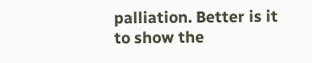palliation. Better is it to show the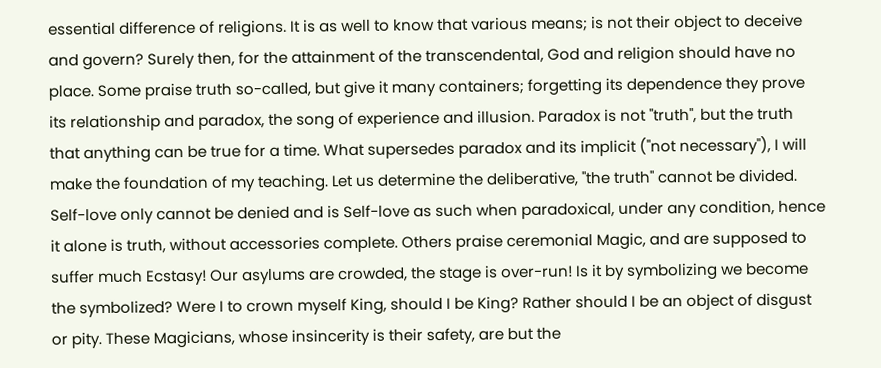essential difference of religions. It is as well to know that various means; is not their object to deceive and govern? Surely then, for the attainment of the transcendental, God and religion should have no place. Some praise truth so-called, but give it many containers; forgetting its dependence they prove its relationship and paradox, the song of experience and illusion. Paradox is not "truth", but the truth that anything can be true for a time. What supersedes paradox and its implicit ("not necessary"), I will make the foundation of my teaching. Let us determine the deliberative, "the truth" cannot be divided. Self-love only cannot be denied and is Self-love as such when paradoxical, under any condition, hence it alone is truth, without accessories complete. Others praise ceremonial Magic, and are supposed to suffer much Ecstasy! Our asylums are crowded, the stage is over-run! Is it by symbolizing we become the symbolized? Were I to crown myself King, should I be King? Rather should I be an object of disgust or pity. These Magicians, whose insincerity is their safety, are but the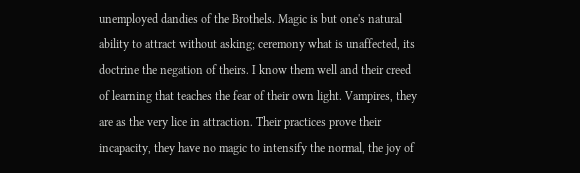unemployed dandies of the Brothels. Magic is but one's natural ability to attract without asking; ceremony what is unaffected, its doctrine the negation of theirs. I know them well and their creed of learning that teaches the fear of their own light. Vampires, they are as the very lice in attraction. Their practices prove their incapacity, they have no magic to intensify the normal, the joy of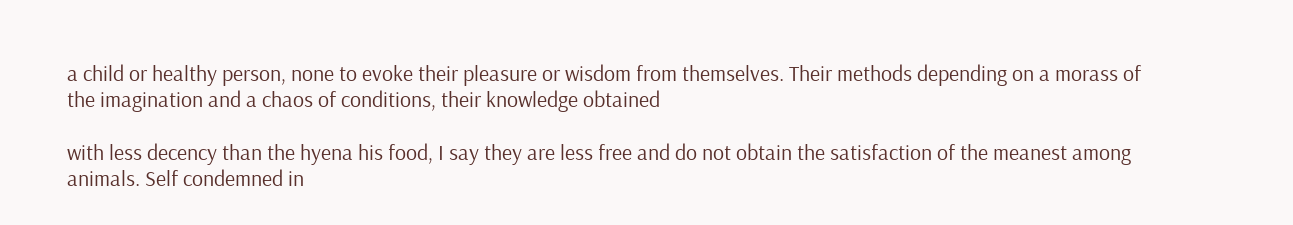a child or healthy person, none to evoke their pleasure or wisdom from themselves. Their methods depending on a morass of the imagination and a chaos of conditions, their knowledge obtained

with less decency than the hyena his food, I say they are less free and do not obtain the satisfaction of the meanest among animals. Self condemned in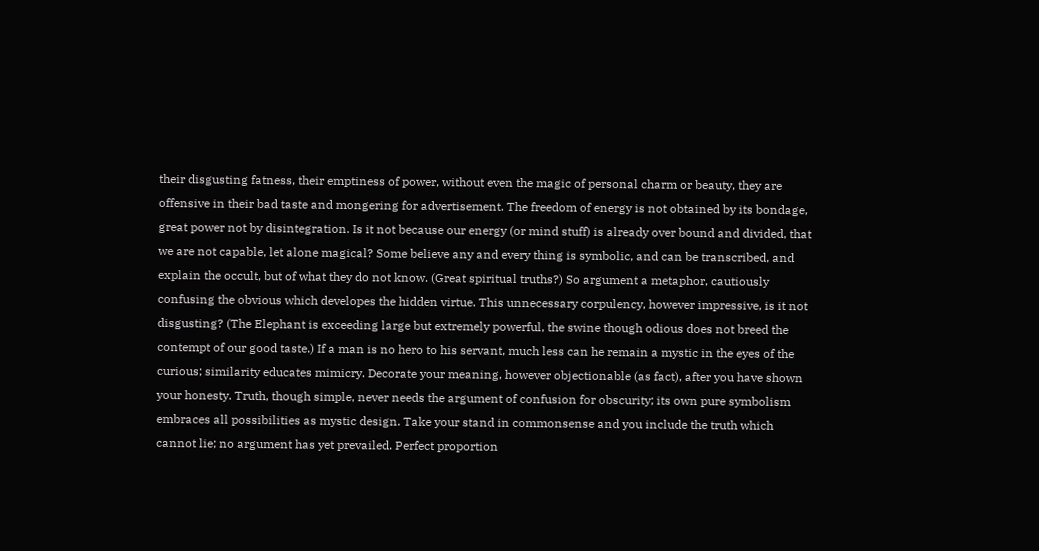their disgusting fatness, their emptiness of power, without even the magic of personal charm or beauty, they are offensive in their bad taste and mongering for advertisement. The freedom of energy is not obtained by its bondage, great power not by disintegration. Is it not because our energy (or mind stuff) is already over bound and divided, that we are not capable, let alone magical? Some believe any and every thing is symbolic, and can be transcribed, and explain the occult, but of what they do not know. (Great spiritual truths?) So argument a metaphor, cautiously confusing the obvious which developes the hidden virtue. This unnecessary corpulency, however impressive, is it not disgusting? (The Elephant is exceeding large but extremely powerful, the swine though odious does not breed the contempt of our good taste.) If a man is no hero to his servant, much less can he remain a mystic in the eyes of the curious; similarity educates mimicry. Decorate your meaning, however objectionable (as fact), after you have shown your honesty. Truth, though simple, never needs the argument of confusion for obscurity; its own pure symbolism embraces all possibilities as mystic design. Take your stand in commonsense and you include the truth which cannot lie; no argument has yet prevailed. Perfect proportion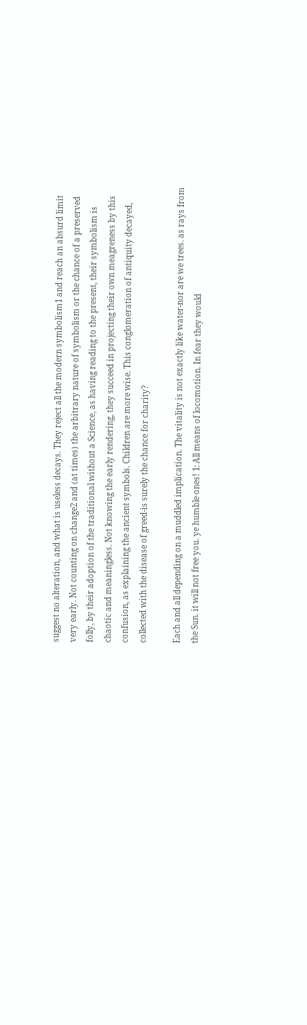suggest no alteration, and what is useless decays. They reject all the modern symbolism1 and reach an absurd limit very early. Not counting on change2 and (at times) the arbitrary nature of symbolism or the chance of a preserved folly, by their adoption of the traditional without a Science, as having reading to the present, their symbolism is chaotic and meaningless. Not knowing the early rendering, they succeed in projecting their own meagreness by this confusion, as explaining the ancient symbols. Children are more wise. This conglomeration of antiquity decayed, collected with the disease of greed-is surely the chance for charity?

Each and all depending on a muddled implication. The vitality is not exactly like water-nor are we trees. as rays from the Sun. it will not free you. ye humble ones! 1: All means of locomotion. In fear they would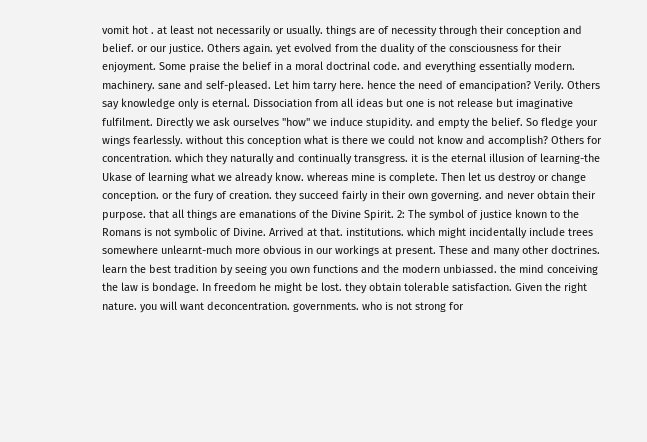vomit hot . at least not necessarily or usually. things are of necessity through their conception and belief. or our justice. Others again. yet evolved from the duality of the consciousness for their enjoyment. Some praise the belief in a moral doctrinal code. and everything essentially modern. machinery. sane and self-pleased. Let him tarry here. hence the need of emancipation? Verily. Others say knowledge only is eternal. Dissociation from all ideas but one is not release but imaginative fulfilment. Directly we ask ourselves "how" we induce stupidity. and empty the belief. So fledge your wings fearlessly. without this conception what is there we could not know and accomplish? Others for concentration. which they naturally and continually transgress. it is the eternal illusion of learning-the Ukase of learning what we already know. whereas mine is complete. Then let us destroy or change conception. or the fury of creation. they succeed fairly in their own governing. and never obtain their purpose. that all things are emanations of the Divine Spirit. 2: The symbol of justice known to the Romans is not symbolic of Divine. Arrived at that. institutions. which might incidentally include trees somewhere unlearnt-much more obvious in our workings at present. These and many other doctrines. learn the best tradition by seeing you own functions and the modern unbiassed. the mind conceiving the law is bondage. In freedom he might be lost. they obtain tolerable satisfaction. Given the right nature. you will want deconcentration. governments. who is not strong for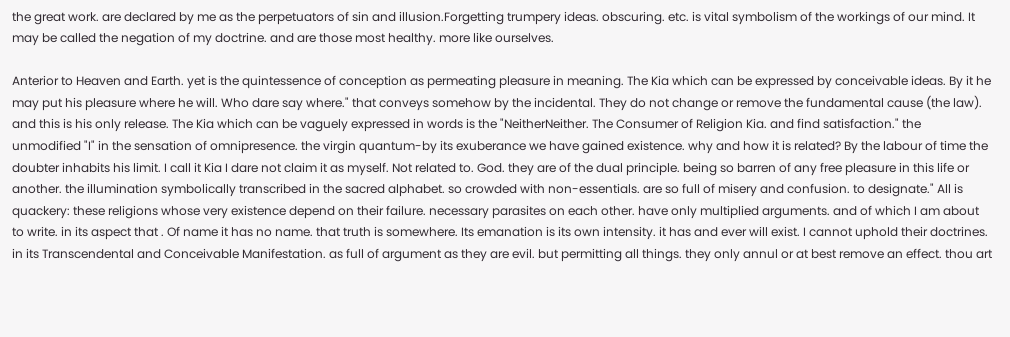the great work. are declared by me as the perpetuators of sin and illusion.Forgetting trumpery ideas. obscuring. etc. is vital symbolism of the workings of our mind. It may be called the negation of my doctrine. and are those most healthy. more like ourselves.

Anterior to Heaven and Earth. yet is the quintessence of conception as permeating pleasure in meaning. The Kia which can be expressed by conceivable ideas. By it he may put his pleasure where he will. Who dare say where." that conveys somehow by the incidental. They do not change or remove the fundamental cause (the law). and this is his only release. The Kia which can be vaguely expressed in words is the "NeitherNeither. The Consumer of Religion Kia. and find satisfaction." the unmodified "I" in the sensation of omnipresence. the virgin quantum-by its exuberance we have gained existence. why and how it is related? By the labour of time the doubter inhabits his limit. I call it Kia I dare not claim it as myself. Not related to. God. they are of the dual principle. being so barren of any free pleasure in this life or another. the illumination symbolically transcribed in the sacred alphabet. so crowded with non-essentials. are so full of misery and confusion. to designate." All is quackery: these religions whose very existence depend on their failure. necessary parasites on each other. have only multiplied arguments. and of which I am about to write. in its aspect that . Of name it has no name. that truth is somewhere. Its emanation is its own intensity. it has and ever will exist. I cannot uphold their doctrines. in its Transcendental and Conceivable Manifestation. as full of argument as they are evil. but permitting all things. they only annul or at best remove an effect. thou art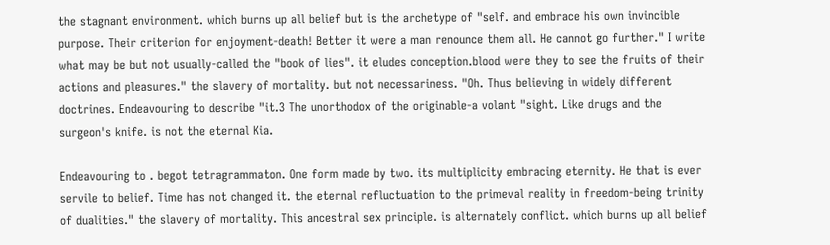the stagnant environment. which burns up all belief but is the archetype of "self. and embrace his own invincible purpose. Their criterion for enjoyment-death! Better it were a man renounce them all. He cannot go further." I write what may be but not usually-called the "book of lies". it eludes conception.blood were they to see the fruits of their actions and pleasures." the slavery of mortality. but not necessariness. "Oh. Thus believing in widely different doctrines. Endeavouring to describe "it.3 The unorthodox of the originable-a volant "sight. Like drugs and the surgeon's knife. is not the eternal Kia.

Endeavouring to . begot tetragrammaton. One form made by two. its multiplicity embracing eternity. He that is ever servile to belief. Time has not changed it. the eternal refluctuation to the primeval reality in freedom-being trinity of dualities." the slavery of mortality. This ancestral sex principle. is alternately conflict. which burns up all belief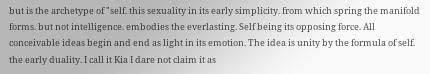but is the archetype of "self. this sexuality in its early simplicity. from which spring the manifold forms. but not intelligence. embodies the everlasting. Self being its opposing force. All conceivable ideas begin and end as light in its emotion. The idea is unity by the formula of self. the early duality. I call it Kia I dare not claim it as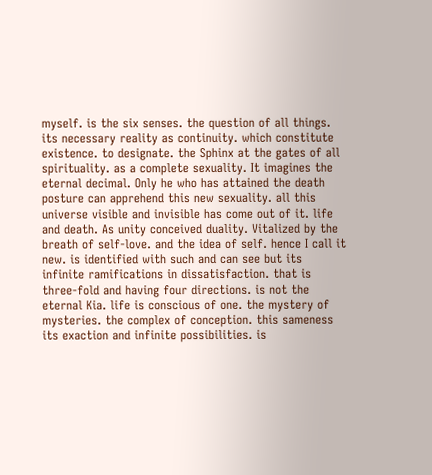myself. is the six senses. the question of all things. its necessary reality as continuity. which constitute existence. to designate. the Sphinx at the gates of all spirituality. as a complete sexuality. It imagines the eternal decimal. Only he who has attained the death posture can apprehend this new sexuality. all this universe visible and invisible has come out of it. life and death. As unity conceived duality. Vitalized by the breath of self-love. and the idea of self. hence I call it new. is identified with such and can see but its infinite ramifications in dissatisfaction. that is three-fold and having four directions. is not the eternal Kia. life is conscious of one. the mystery of mysteries. the complex of conception. this sameness its exaction and infinite possibilities. is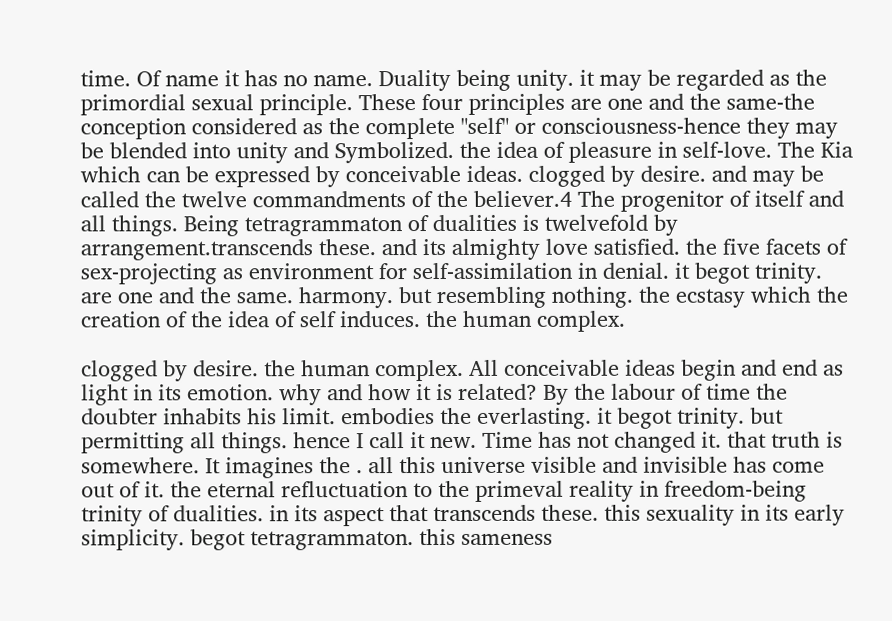time. Of name it has no name. Duality being unity. it may be regarded as the primordial sexual principle. These four principles are one and the same-the conception considered as the complete "self" or consciousness-hence they may be blended into unity and Symbolized. the idea of pleasure in self-love. The Kia which can be expressed by conceivable ideas. clogged by desire. and may be called the twelve commandments of the believer.4 The progenitor of itself and all things. Being tetragrammaton of dualities is twelvefold by arrangement.transcends these. and its almighty love satisfied. the five facets of sex-projecting as environment for self-assimilation in denial. it begot trinity. are one and the same. harmony. but resembling nothing. the ecstasy which the creation of the idea of self induces. the human complex.

clogged by desire. the human complex. All conceivable ideas begin and end as light in its emotion. why and how it is related? By the labour of time the doubter inhabits his limit. embodies the everlasting. it begot trinity. but permitting all things. hence I call it new. Time has not changed it. that truth is somewhere. It imagines the . all this universe visible and invisible has come out of it. the eternal refluctuation to the primeval reality in freedom-being trinity of dualities. in its aspect that transcends these. this sexuality in its early simplicity. begot tetragrammaton. this sameness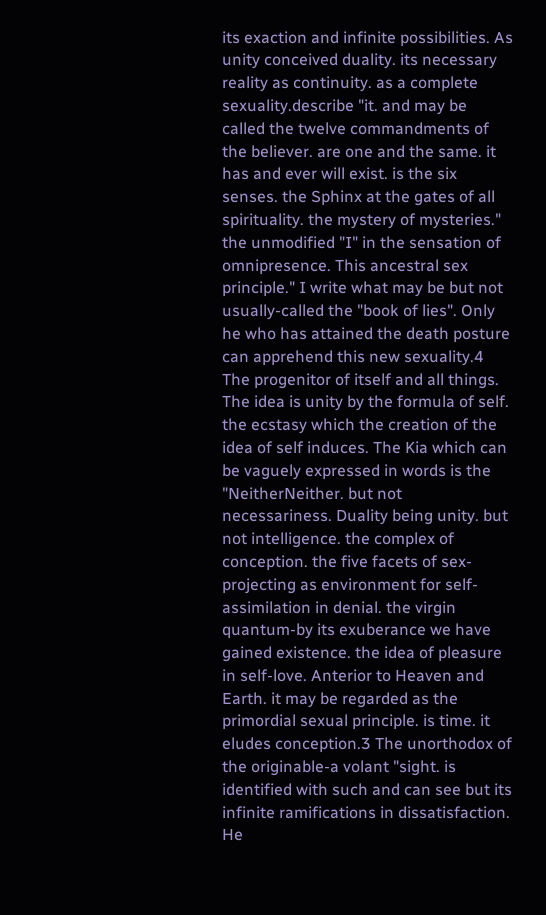its exaction and infinite possibilities. As unity conceived duality. its necessary reality as continuity. as a complete sexuality.describe "it. and may be called the twelve commandments of the believer. are one and the same. it has and ever will exist. is the six senses. the Sphinx at the gates of all spirituality. the mystery of mysteries." the unmodified "I" in the sensation of omnipresence. This ancestral sex principle." I write what may be but not usually-called the "book of lies". Only he who has attained the death posture can apprehend this new sexuality.4 The progenitor of itself and all things. The idea is unity by the formula of self. the ecstasy which the creation of the idea of self induces. The Kia which can be vaguely expressed in words is the "NeitherNeither. but not necessariness. Duality being unity. but not intelligence. the complex of conception. the five facets of sex-projecting as environment for self-assimilation in denial. the virgin quantum-by its exuberance we have gained existence. the idea of pleasure in self-love. Anterior to Heaven and Earth. it may be regarded as the primordial sexual principle. is time. it eludes conception.3 The unorthodox of the originable-a volant "sight. is identified with such and can see but its infinite ramifications in dissatisfaction. He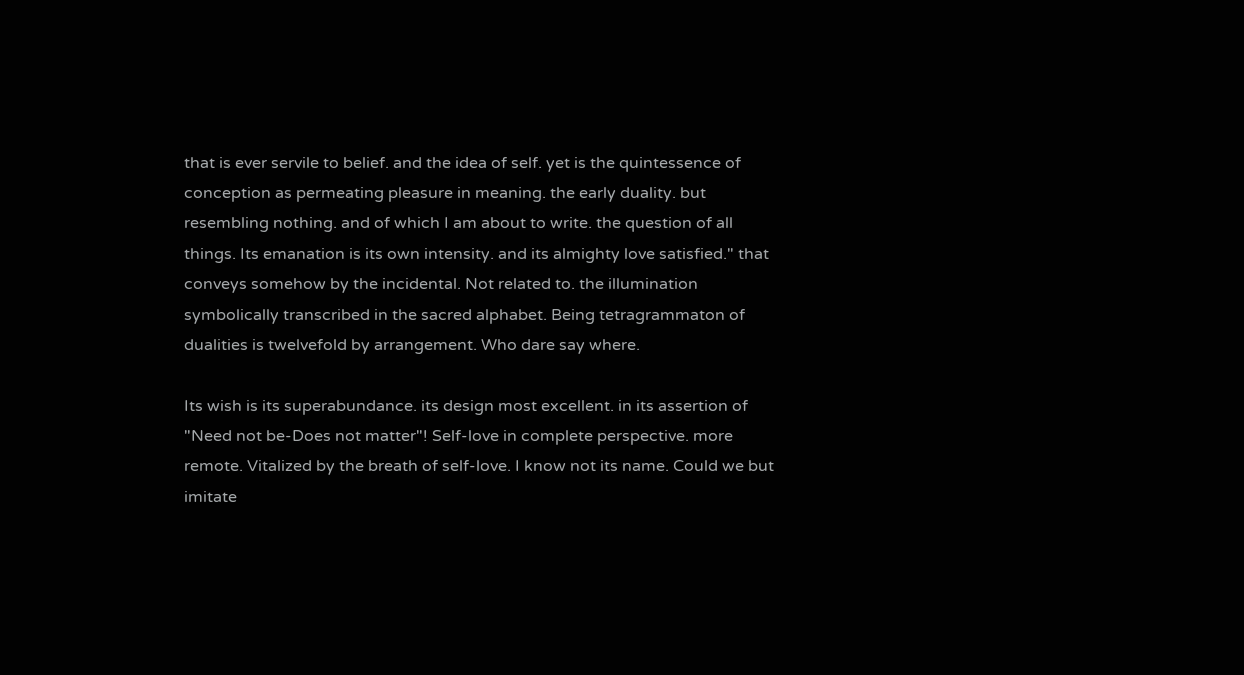that is ever servile to belief. and the idea of self. yet is the quintessence of conception as permeating pleasure in meaning. the early duality. but resembling nothing. and of which I am about to write. the question of all things. Its emanation is its own intensity. and its almighty love satisfied." that conveys somehow by the incidental. Not related to. the illumination symbolically transcribed in the sacred alphabet. Being tetragrammaton of dualities is twelvefold by arrangement. Who dare say where.

Its wish is its superabundance. its design most excellent. in its assertion of "Need not be-Does not matter"! Self-love in complete perspective. more remote. Vitalized by the breath of self-love. I know not its name. Could we but imitate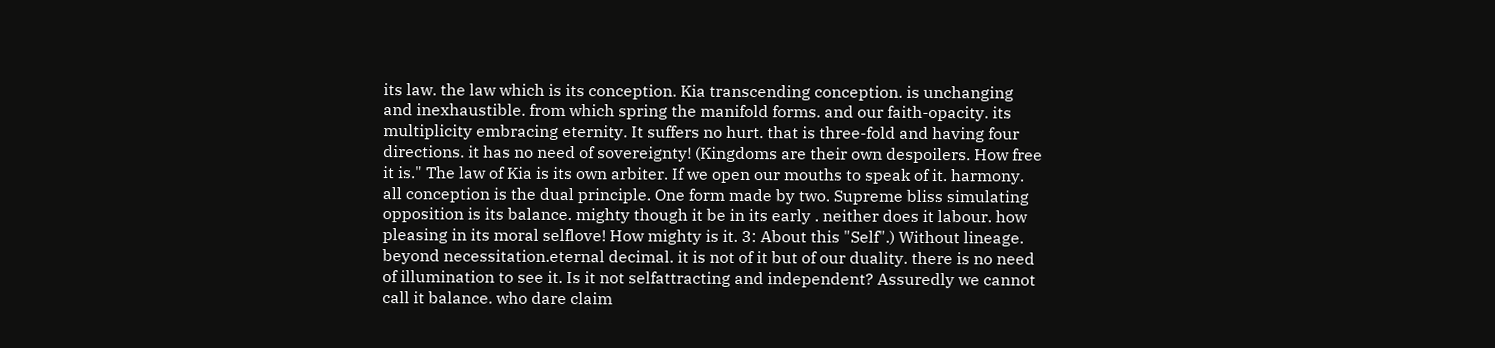its law. the law which is its conception. Kia transcending conception. is unchanging and inexhaustible. from which spring the manifold forms. and our faith-opacity. its multiplicity embracing eternity. It suffers no hurt. that is three-fold and having four directions. it has no need of sovereignty! (Kingdoms are their own despoilers. How free it is." The law of Kia is its own arbiter. If we open our mouths to speak of it. harmony. all conception is the dual principle. One form made by two. Supreme bliss simulating opposition is its balance. mighty though it be in its early . neither does it labour. how pleasing in its moral selflove! How mighty is it. 3: About this "Self".) Without lineage. beyond necessitation.eternal decimal. it is not of it but of our duality. there is no need of illumination to see it. Is it not selfattracting and independent? Assuredly we cannot call it balance. who dare claim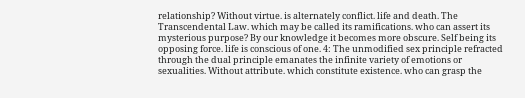relationship? Without virtue. is alternately conflict. life and death. The Transcendental Law. which may be called its ramifications. who can assert its mysterious purpose? By our knowledge it becomes more obscure. Self being its opposing force. life is conscious of one. 4: The unmodified sex principle refracted through the dual principle emanates the infinite variety of emotions or sexualities. Without attribute. which constitute existence. who can grasp the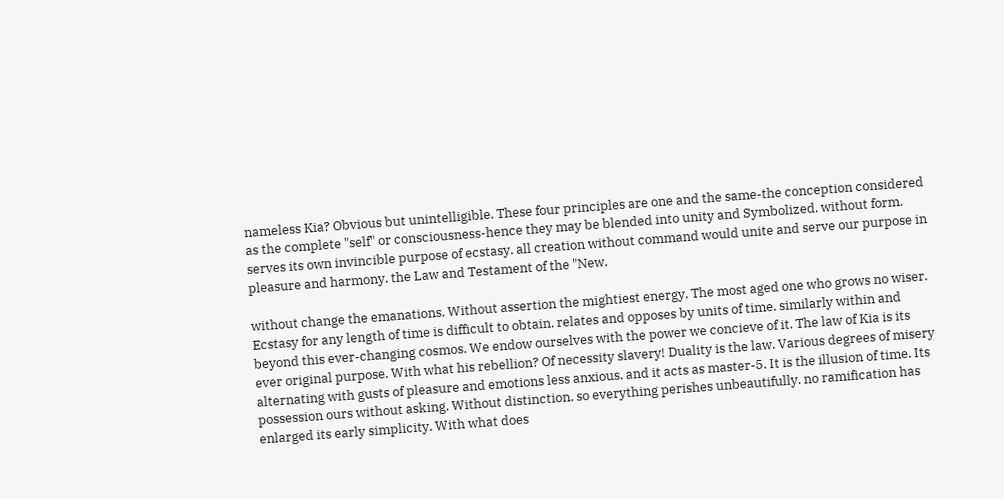nameless Kia? Obvious but unintelligible. These four principles are one and the same-the conception considered as the complete "self" or consciousness-hence they may be blended into unity and Symbolized. without form. serves its own invincible purpose of ecstasy. all creation without command would unite and serve our purpose in pleasure and harmony. the Law and Testament of the "New.

without change the emanations. Without assertion the mightiest energy. The most aged one who grows no wiser. Ecstasy for any length of time is difficult to obtain. relates and opposes by units of time. similarly within and beyond this ever-changing cosmos. We endow ourselves with the power we concieve of it. The law of Kia is its ever original purpose. With what his rebellion? Of necessity slavery! Duality is the law. Various degrees of misery alternating with gusts of pleasure and emotions less anxious. and it acts as master-5. It is the illusion of time. Its possession ours without asking. Without distinction. so everything perishes unbeautifully. no ramification has enlarged its early simplicity. With what does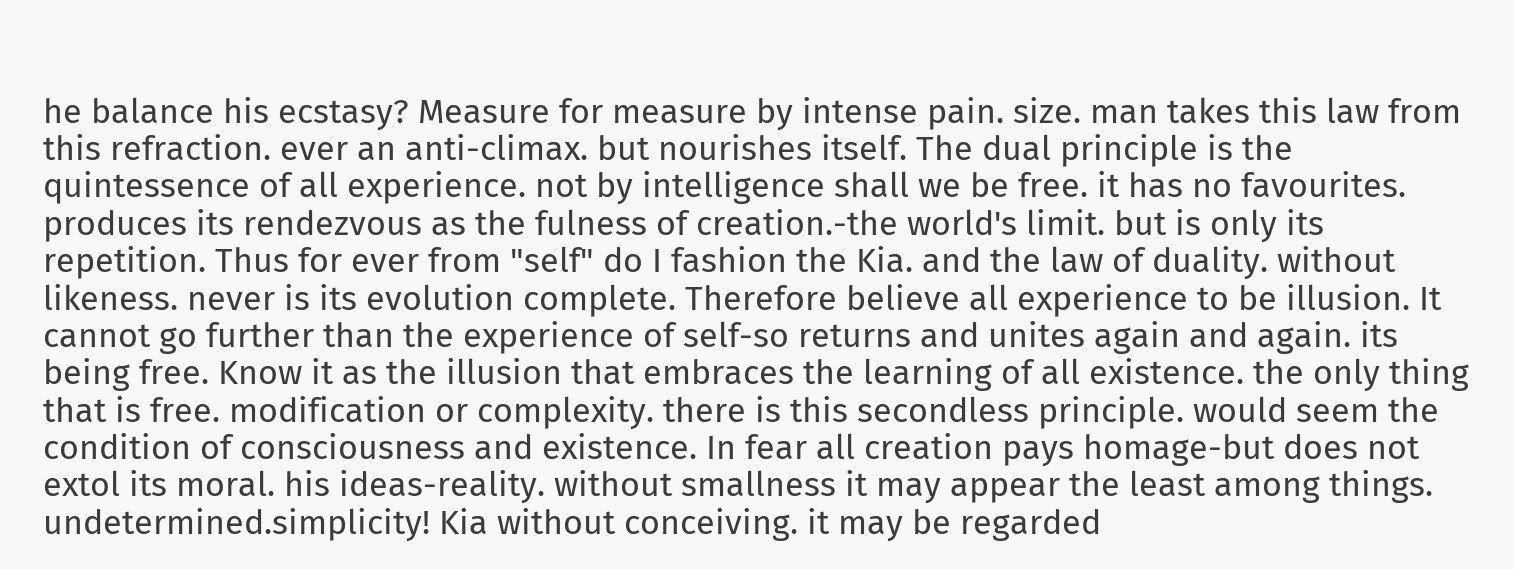he balance his ecstasy? Measure for measure by intense pain. size. man takes this law from this refraction. ever an anti-climax. but nourishes itself. The dual principle is the quintessence of all experience. not by intelligence shall we be free. it has no favourites. produces its rendezvous as the fulness of creation.-the world's limit. but is only its repetition. Thus for ever from "self" do I fashion the Kia. and the law of duality. without likeness. never is its evolution complete. Therefore believe all experience to be illusion. It cannot go further than the experience of self-so returns and unites again and again. its being free. Know it as the illusion that embraces the learning of all existence. the only thing that is free. modification or complexity. there is this secondless principle. would seem the condition of consciousness and existence. In fear all creation pays homage-but does not extol its moral. his ideas-reality. without smallness it may appear the least among things. undetermined.simplicity! Kia without conceiving. it may be regarded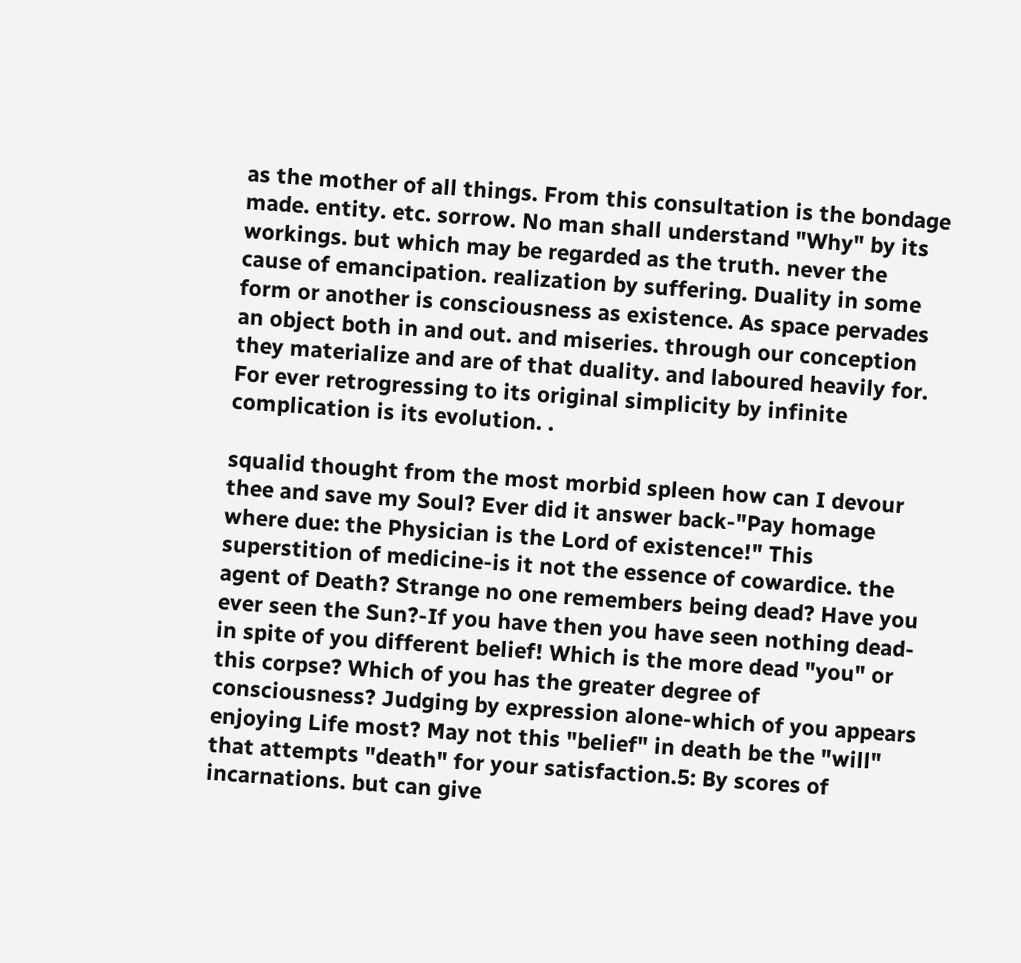as the mother of all things. From this consultation is the bondage made. entity. etc. sorrow. No man shall understand "Why" by its workings. but which may be regarded as the truth. never the cause of emancipation. realization by suffering. Duality in some form or another is consciousness as existence. As space pervades an object both in and out. and miseries. through our conception they materialize and are of that duality. and laboured heavily for. For ever retrogressing to its original simplicity by infinite complication is its evolution. .

squalid thought from the most morbid spleen how can I devour thee and save my Soul? Ever did it answer back-"Pay homage where due: the Physician is the Lord of existence!" This superstition of medicine-is it not the essence of cowardice. the agent of Death? Strange no one remembers being dead? Have you ever seen the Sun?-If you have then you have seen nothing dead-in spite of you different belief! Which is the more dead "you" or this corpse? Which of you has the greater degree of consciousness? Judging by expression alone-which of you appears enjoying Life most? May not this "belief" in death be the "will" that attempts "death" for your satisfaction.5: By scores of incarnations. but can give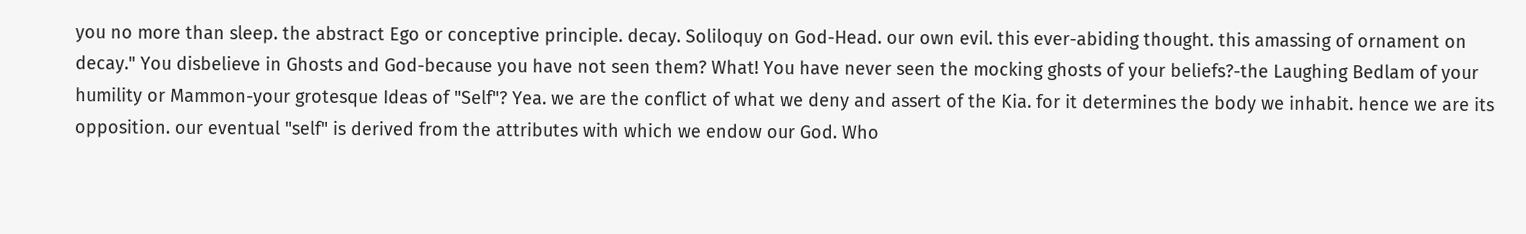you no more than sleep. the abstract Ego or conceptive principle. decay. Soliloquy on God-Head. our own evil. this ever-abiding thought. this amassing of ornament on decay." You disbelieve in Ghosts and God-because you have not seen them? What! You have never seen the mocking ghosts of your beliefs?-the Laughing Bedlam of your humility or Mammon-your grotesque Ideas of "Self"? Yea. we are the conflict of what we deny and assert of the Kia. for it determines the body we inhabit. hence we are its opposition. our eventual "self" is derived from the attributes with which we endow our God. Who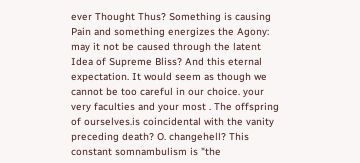ever Thought Thus? Something is causing Pain and something energizes the Agony: may it not be caused through the latent Idea of Supreme Bliss? And this eternal expectation. It would seem as though we cannot be too careful in our choice. your very faculties and your most . The offspring of ourselves.is coincidental with the vanity preceding death? O. changehell? This constant somnambulism is "the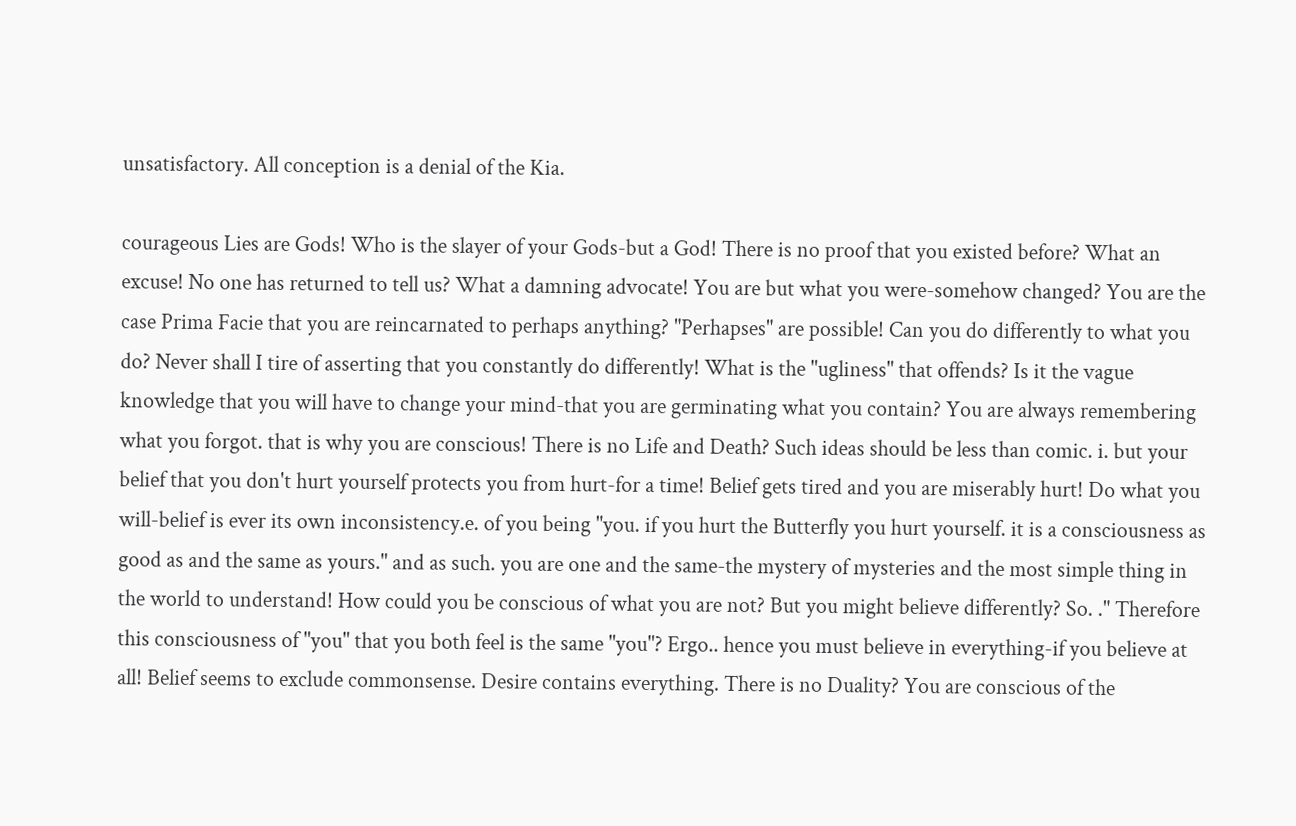unsatisfactory. All conception is a denial of the Kia.

courageous Lies are Gods! Who is the slayer of your Gods-but a God! There is no proof that you existed before? What an excuse! No one has returned to tell us? What a damning advocate! You are but what you were-somehow changed? You are the case Prima Facie that you are reincarnated to perhaps anything? "Perhapses" are possible! Can you do differently to what you do? Never shall I tire of asserting that you constantly do differently! What is the "ugliness" that offends? Is it the vague knowledge that you will have to change your mind-that you are germinating what you contain? You are always remembering what you forgot. that is why you are conscious! There is no Life and Death? Such ideas should be less than comic. i. but your belief that you don't hurt yourself protects you from hurt-for a time! Belief gets tired and you are miserably hurt! Do what you will-belief is ever its own inconsistency.e. of you being "you. if you hurt the Butterfly you hurt yourself. it is a consciousness as good as and the same as yours." and as such. you are one and the same-the mystery of mysteries and the most simple thing in the world to understand! How could you be conscious of what you are not? But you might believe differently? So. ." Therefore this consciousness of "you" that you both feel is the same "you"? Ergo.. hence you must believe in everything-if you believe at all! Belief seems to exclude commonsense. Desire contains everything. There is no Duality? You are conscious of the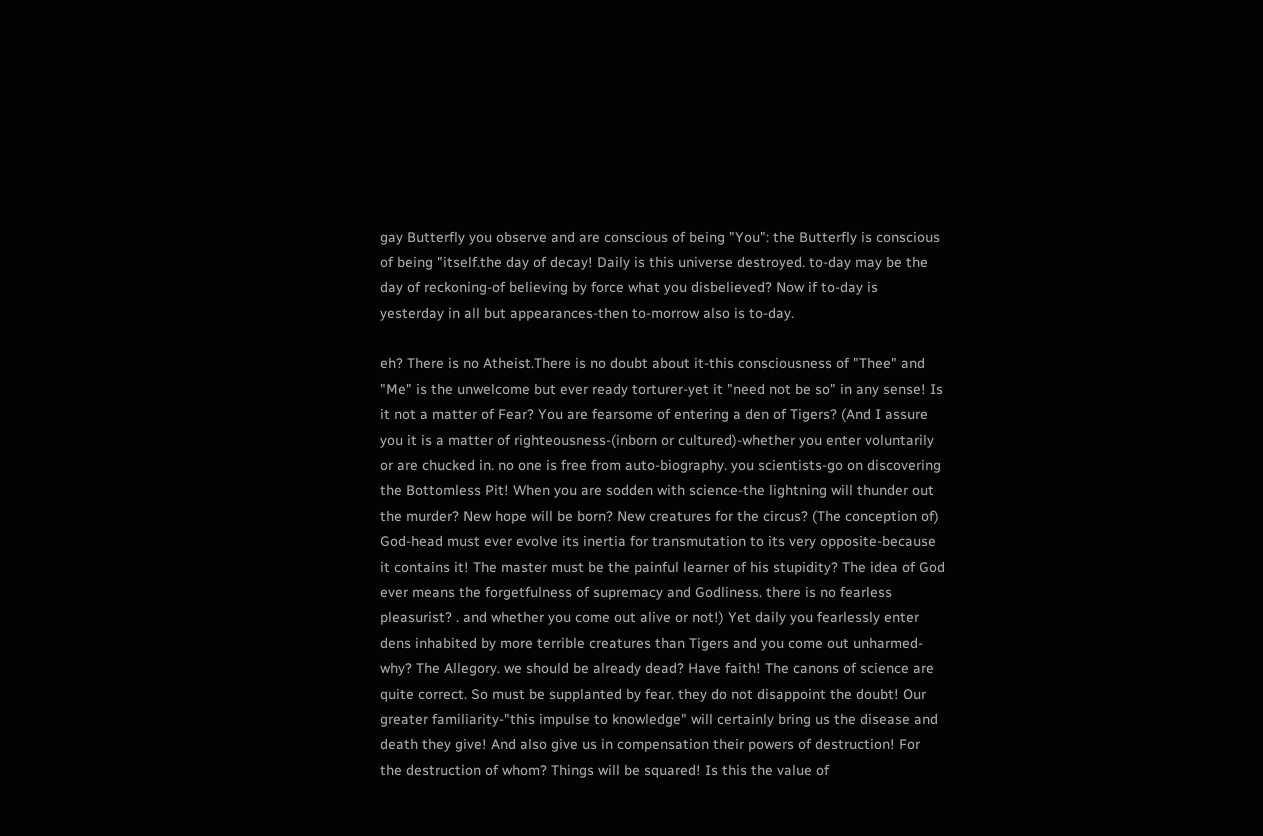gay Butterfly you observe and are conscious of being "You": the Butterfly is conscious of being "itself.the day of decay! Daily is this universe destroyed. to-day may be the day of reckoning-of believing by force what you disbelieved? Now if to-day is yesterday in all but appearances-then to-morrow also is to-day.

eh? There is no Atheist.There is no doubt about it-this consciousness of "Thee" and "Me" is the unwelcome but ever ready torturer-yet it "need not be so" in any sense! Is it not a matter of Fear? You are fearsome of entering a den of Tigers? (And I assure you it is a matter of righteousness-(inborn or cultured)-whether you enter voluntarily or are chucked in. no one is free from auto-biography. you scientists-go on discovering the Bottomless Pit! When you are sodden with science-the lightning will thunder out the murder? New hope will be born? New creatures for the circus? (The conception of) God-head must ever evolve its inertia for transmutation to its very opposite-because it contains it! The master must be the painful learner of his stupidity? The idea of God ever means the forgetfulness of supremacy and Godliness. there is no fearless pleasurist? . and whether you come out alive or not!) Yet daily you fearlessly enter dens inhabited by more terrible creatures than Tigers and you come out unharmed-why? The Allegory. we should be already dead? Have faith! The canons of science are quite correct. So must be supplanted by fear. they do not disappoint the doubt! Our greater familiarity-"this impulse to knowledge" will certainly bring us the disease and death they give! And also give us in compensation their powers of destruction! For the destruction of whom? Things will be squared! Is this the value of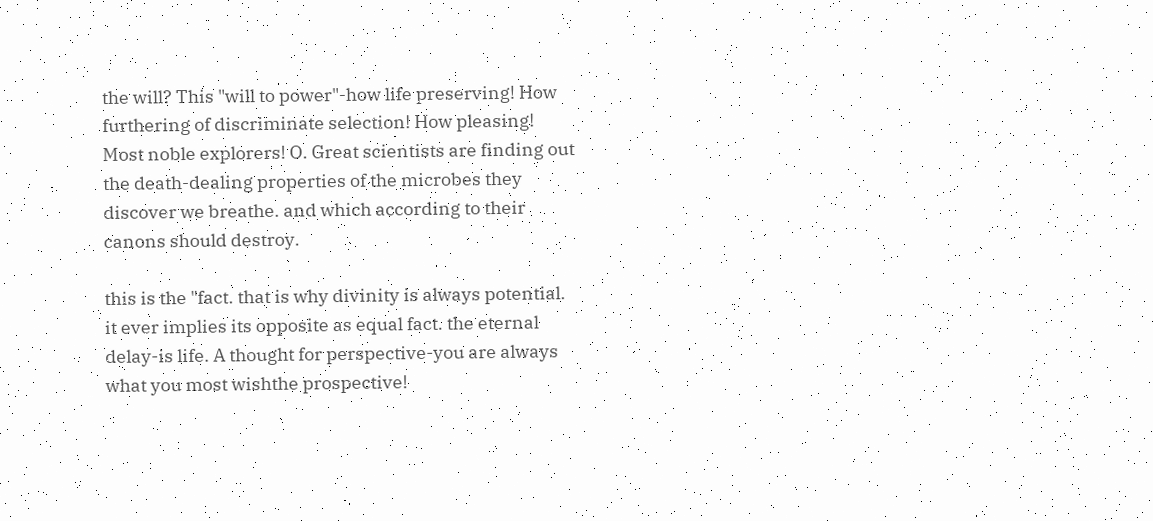the will? This "will to power"-how life preserving! How furthering of discriminate selection! How pleasing! Most noble explorers! O. Great scientists are finding out the death-dealing properties of the microbes they discover we breathe. and which according to their canons should destroy.

this is the "fact. that is why divinity is always potential. it ever implies its opposite as equal fact. the eternal delay-is life. A thought for perspective-you are always what you most wishthe prospective!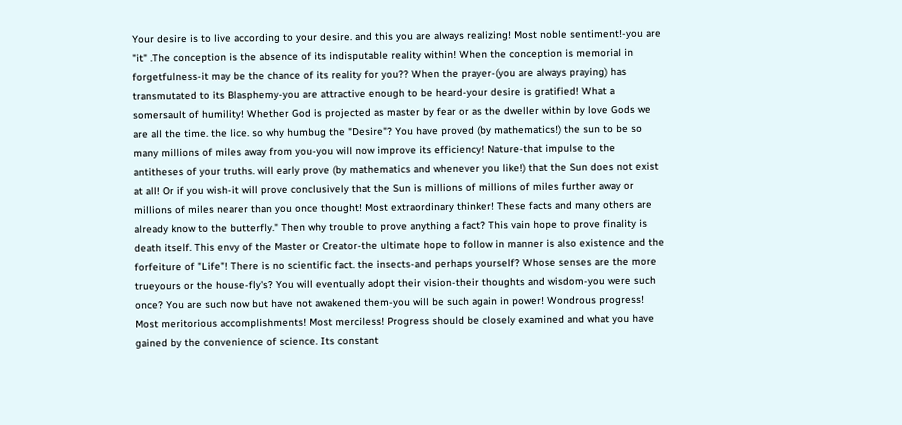Your desire is to live according to your desire. and this you are always realizing! Most noble sentiment!-you are "it" .The conception is the absence of its indisputable reality within! When the conception is memorial in forgetfulness-it may be the chance of its reality for you?? When the prayer-(you are always praying) has transmutated to its Blasphemy-you are attractive enough to be heard-your desire is gratified! What a somersault of humility! Whether God is projected as master by fear or as the dweller within by love Gods we are all the time. the lice. so why humbug the "Desire"? You have proved (by mathematics!) the sun to be so many millions of miles away from you-you will now improve its efficiency! Nature-that impulse to the antitheses of your truths. will early prove (by mathematics and whenever you like!) that the Sun does not exist at all! Or if you wish-it will prove conclusively that the Sun is millions of millions of miles further away or millions of miles nearer than you once thought! Most extraordinary thinker! These facts and many others are already know to the butterfly." Then why trouble to prove anything a fact? This vain hope to prove finality is death itself. This envy of the Master or Creator-the ultimate hope to follow in manner is also existence and the forfeiture of "Life"! There is no scientific fact. the insects-and perhaps yourself? Whose senses are the more trueyours or the house-fly's? You will eventually adopt their vision-their thoughts and wisdom-you were such once? You are such now but have not awakened them-you will be such again in power! Wondrous progress! Most meritorious accomplishments! Most merciless! Progress should be closely examined and what you have gained by the convenience of science. Its constant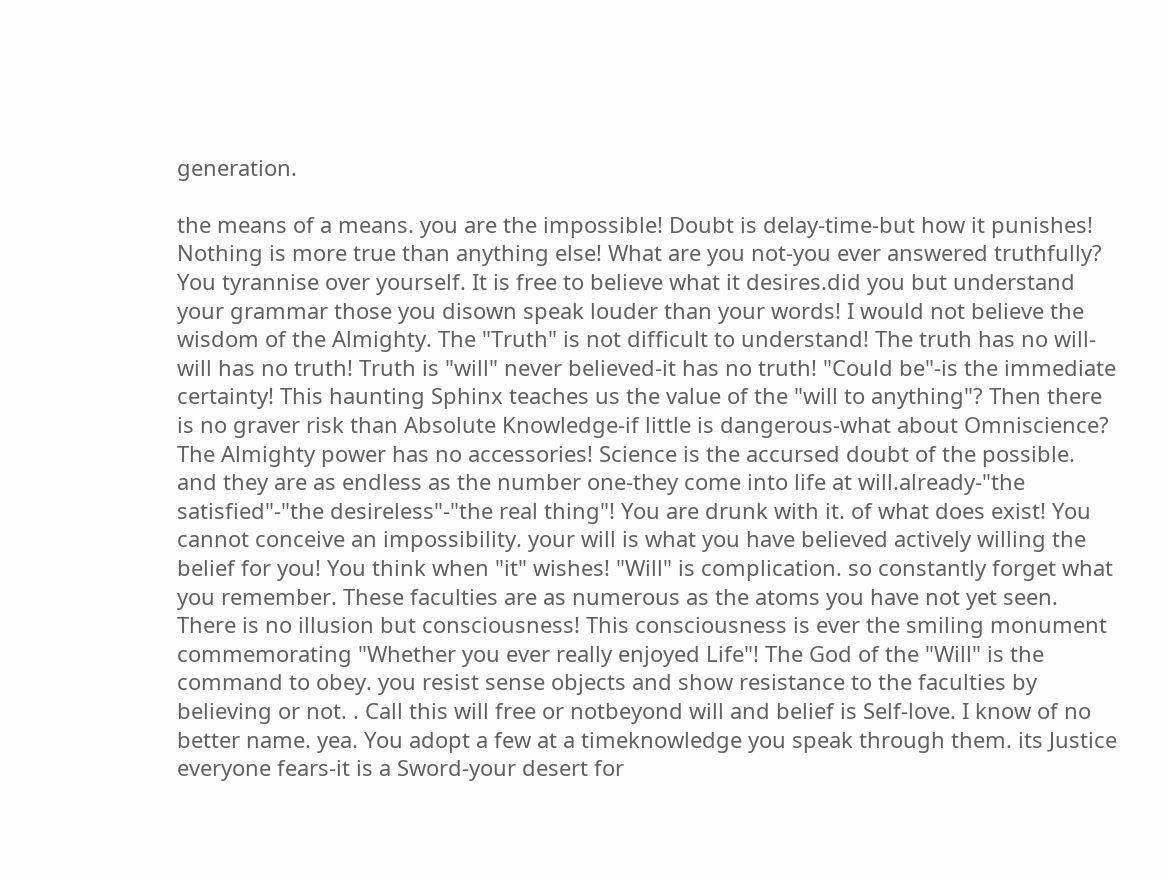generation.

the means of a means. you are the impossible! Doubt is delay-time-but how it punishes! Nothing is more true than anything else! What are you not-you ever answered truthfully? You tyrannise over yourself. It is free to believe what it desires.did you but understand your grammar those you disown speak louder than your words! I would not believe the wisdom of the Almighty. The "Truth" is not difficult to understand! The truth has no will-will has no truth! Truth is "will" never believed-it has no truth! "Could be"-is the immediate certainty! This haunting Sphinx teaches us the value of the "will to anything"? Then there is no graver risk than Absolute Knowledge-if little is dangerous-what about Omniscience? The Almighty power has no accessories! Science is the accursed doubt of the possible. and they are as endless as the number one-they come into life at will.already-"the satisfied"-"the desireless"-"the real thing"! You are drunk with it. of what does exist! You cannot conceive an impossibility. your will is what you have believed actively willing the belief for you! You think when "it" wishes! "Will" is complication. so constantly forget what you remember. These faculties are as numerous as the atoms you have not yet seen. There is no illusion but consciousness! This consciousness is ever the smiling monument commemorating "Whether you ever really enjoyed Life"! The God of the "Will" is the command to obey. you resist sense objects and show resistance to the faculties by believing or not. . Call this will free or notbeyond will and belief is Self-love. I know of no better name. yea. You adopt a few at a timeknowledge you speak through them. its Justice everyone fears-it is a Sword-your desert for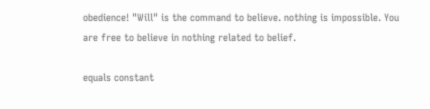obedience! "Will" is the command to believe. nothing is impossible. You are free to believe in nothing related to belief.

equals constant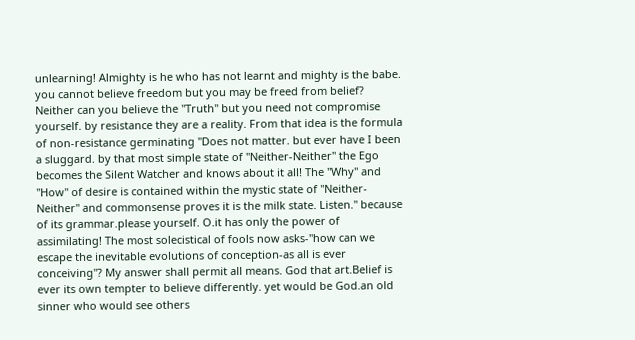unlearning! Almighty is he who has not learnt and mighty is the babe. you cannot believe freedom but you may be freed from belief? Neither can you believe the "Truth" but you need not compromise yourself. by resistance they are a reality. From that idea is the formula of non-resistance germinating "Does not matter. but ever have I been a sluggard. by that most simple state of "Neither-Neither" the Ego becomes the Silent Watcher and knows about it all! The "Why" and "How" of desire is contained within the mystic state of "Neither-Neither" and commonsense proves it is the milk state. Listen." because of its grammar.please yourself. O.it has only the power of assimilating! The most solecistical of fools now asks-"how can we escape the inevitable evolutions of conception-as all is ever conceiving"? My answer shall permit all means. God that art.Belief is ever its own tempter to believe differently. yet would be God.an old sinner who would see others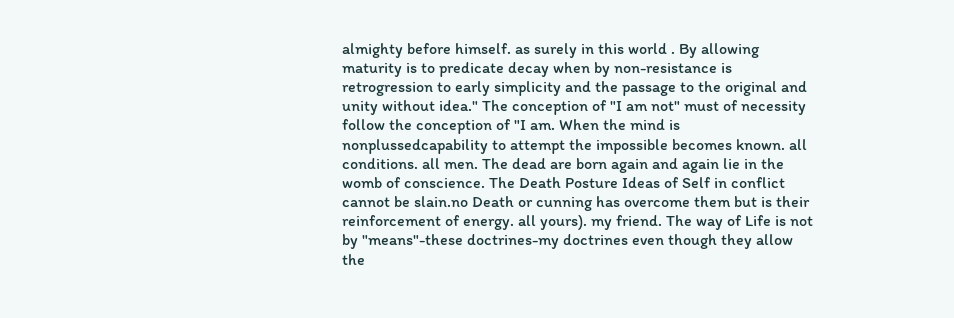almighty before himself. as surely in this world . By allowing maturity is to predicate decay when by non-resistance is retrogression to early simplicity and the passage to the original and unity without idea." The conception of "I am not" must of necessity follow the conception of "I am. When the mind is nonplussedcapability to attempt the impossible becomes known. all conditions. all men. The dead are born again and again lie in the womb of conscience. The Death Posture Ideas of Self in conflict cannot be slain.no Death or cunning has overcome them but is their reinforcement of energy. all yours). my friend. The way of Life is not by "means"-these doctrines-my doctrines even though they allow the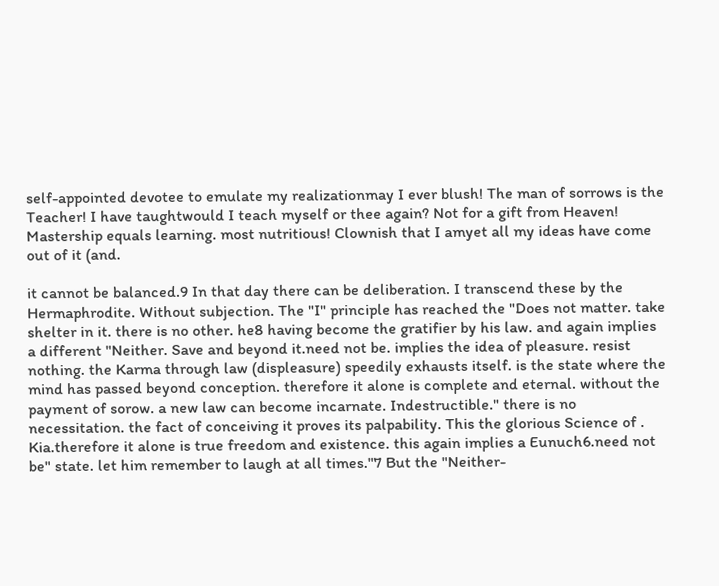self-appointed devotee to emulate my realizationmay I ever blush! The man of sorrows is the Teacher! I have taughtwould I teach myself or thee again? Not for a gift from Heaven! Mastership equals learning. most nutritious! Clownish that I amyet all my ideas have come out of it (and.

it cannot be balanced.9 In that day there can be deliberation. I transcend these by the Hermaphrodite. Without subjection. The "I" principle has reached the "Does not matter. take shelter in it. there is no other. he8 having become the gratifier by his law. and again implies a different "Neither. Save and beyond it.need not be. implies the idea of pleasure. resist nothing. the Karma through law (displeasure) speedily exhausts itself. is the state where the mind has passed beyond conception. therefore it alone is complete and eternal. without the payment of sorow. a new law can become incarnate. Indestructible." there is no necessitation. the fact of conceiving it proves its palpability. This the glorious Science of . Kia.therefore it alone is true freedom and existence. this again implies a Eunuch6.need not be" state. let him remember to laugh at all times."7 But the "Neither-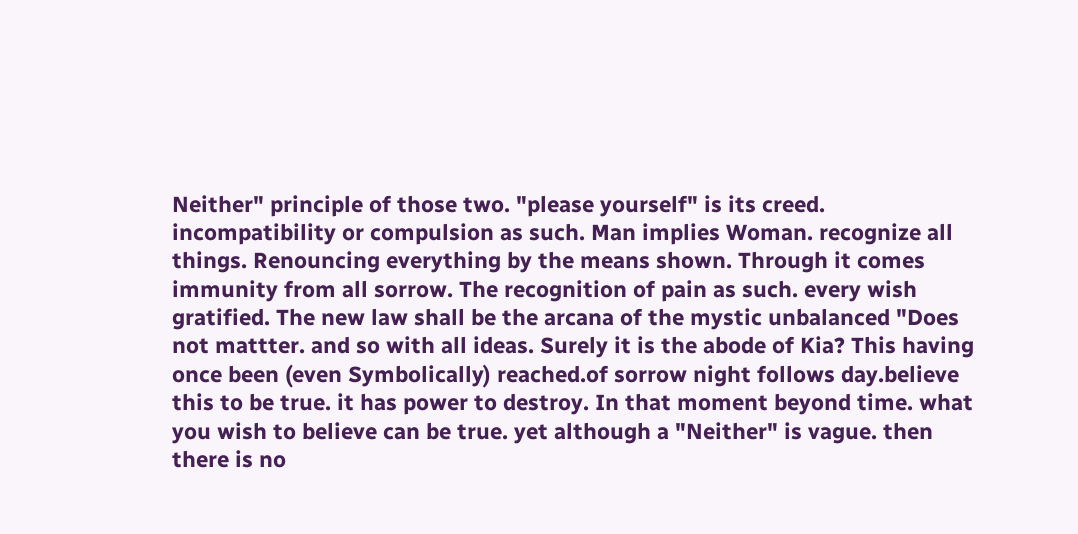Neither" principle of those two. "please yourself" is its creed. incompatibility or compulsion as such. Man implies Woman. recognize all things. Renouncing everything by the means shown. Through it comes immunity from all sorrow. The recognition of pain as such. every wish gratified. The new law shall be the arcana of the mystic unbalanced "Does not mattter. and so with all ideas. Surely it is the abode of Kia? This having once been (even Symbolically) reached.of sorrow night follows day.believe this to be true. it has power to destroy. In that moment beyond time. what you wish to believe can be true. yet although a "Neither" is vague. then there is no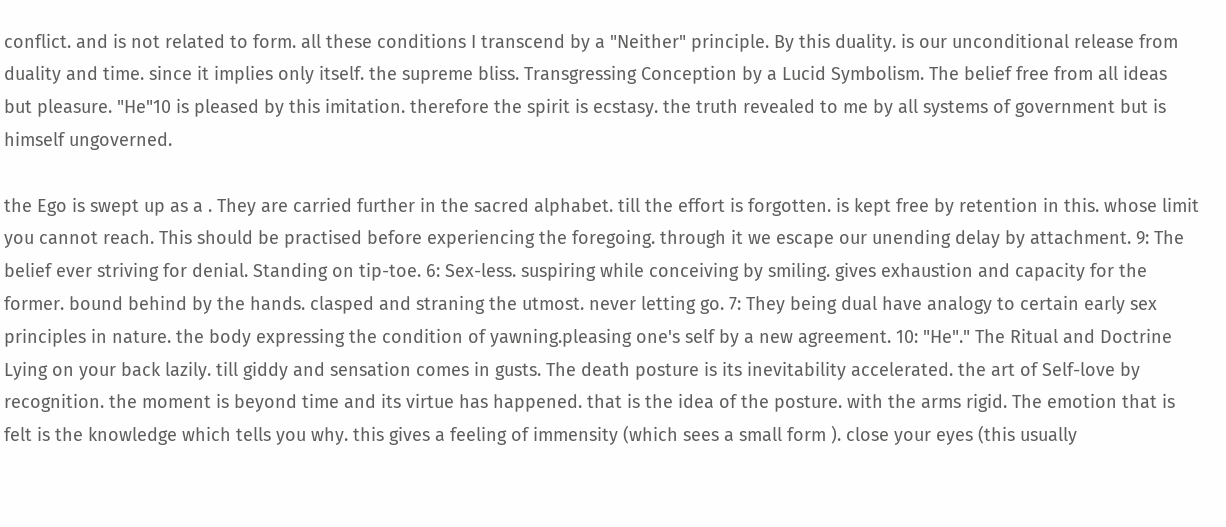conflict. and is not related to form. all these conditions I transcend by a "Neither" principle. By this duality. is our unconditional release from duality and time. since it implies only itself. the supreme bliss. Transgressing Conception by a Lucid Symbolism. The belief free from all ideas but pleasure. "He"10 is pleased by this imitation. therefore the spirit is ecstasy. the truth revealed to me by all systems of government but is himself ungoverned.

the Ego is swept up as a . They are carried further in the sacred alphabet. till the effort is forgotten. is kept free by retention in this. whose limit you cannot reach. This should be practised before experiencing the foregoing. through it we escape our unending delay by attachment. 9: The belief ever striving for denial. Standing on tip-toe. 6: Sex-less. suspiring while conceiving by smiling. gives exhaustion and capacity for the former. bound behind by the hands. clasped and straning the utmost. never letting go. 7: They being dual have analogy to certain early sex principles in nature. the body expressing the condition of yawning.pleasing one's self by a new agreement. 10: "He"." The Ritual and Doctrine Lying on your back lazily. till giddy and sensation comes in gusts. The death posture is its inevitability accelerated. the art of Self-love by recognition. the moment is beyond time and its virtue has happened. that is the idea of the posture. with the arms rigid. The emotion that is felt is the knowledge which tells you why. this gives a feeling of immensity (which sees a small form ). close your eyes (this usually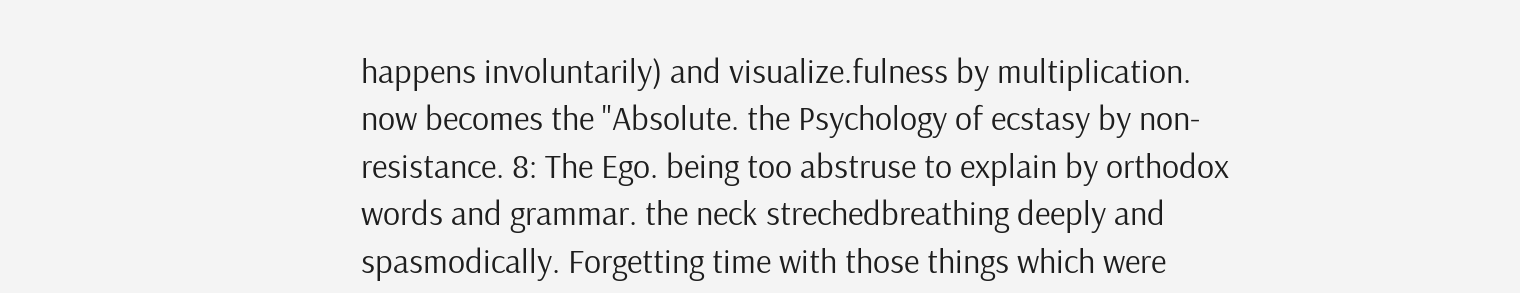happens involuntarily) and visualize.fulness by multiplication. now becomes the "Absolute. the Psychology of ecstasy by non-resistance. 8: The Ego. being too abstruse to explain by orthodox words and grammar. the neck strechedbreathing deeply and spasmodically. Forgetting time with those things which were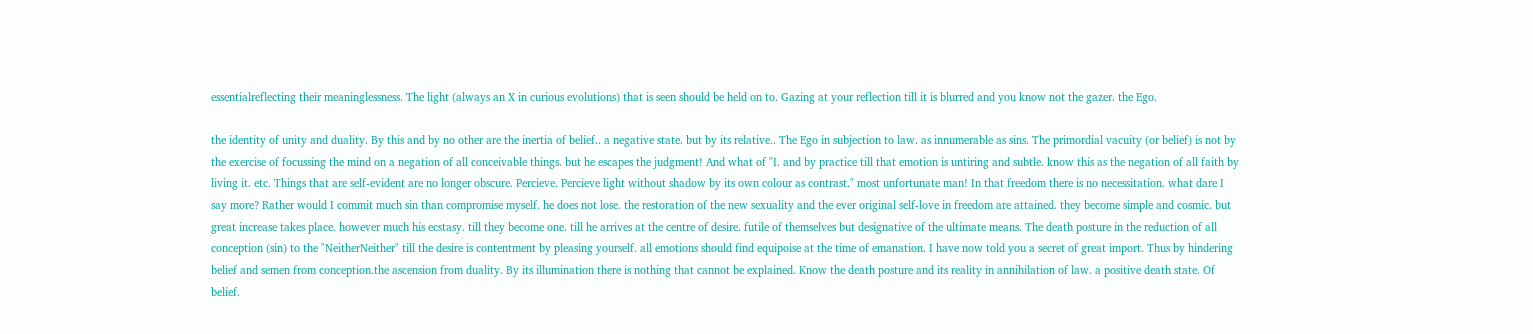essentialreflecting their meaninglessness. The light (always an X in curious evolutions) that is seen should be held on to. Gazing at your reflection till it is blurred and you know not the gazer. the Ego.

the identity of unity and duality. By this and by no other are the inertia of belief.. a negative state. but by its relative.. The Ego in subjection to law. as innumerable as sins. The primordial vacuity (or belief) is not by the exercise of focussing the mind on a negation of all conceivable things. but he escapes the judgment! And what of "I. and by practice till that emotion is untiring and subtle. know this as the negation of all faith by living it. etc. Things that are self-evident are no longer obscure. Percieve. Percieve light without shadow by its own colour as contrast." most unfortunate man! In that freedom there is no necessitation. what dare I say more? Rather would I commit much sin than compromise myself. he does not lose. the restoration of the new sexuality and the ever original self-love in freedom are attained. they become simple and cosmic. but great increase takes place. however much his ecstasy. till they become one. till he arrives at the centre of desire. futile of themselves but designative of the ultimate means. The death posture in the reduction of all conception (sin) to the "NeitherNeither" till the desire is contentment by pleasing yourself. all emotions should find equipoise at the time of emanation. I have now told you a secret of great import. Thus by hindering belief and semen from conception.the ascension from duality. By its illumination there is nothing that cannot be explained. Know the death posture and its reality in annihilation of law. a positive death state. Of belief.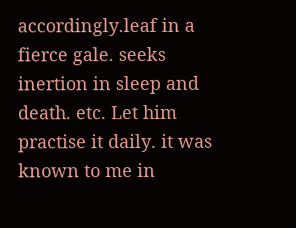accordingly.leaf in a fierce gale. seeks inertion in sleep and death. etc. Let him practise it daily. it was known to me in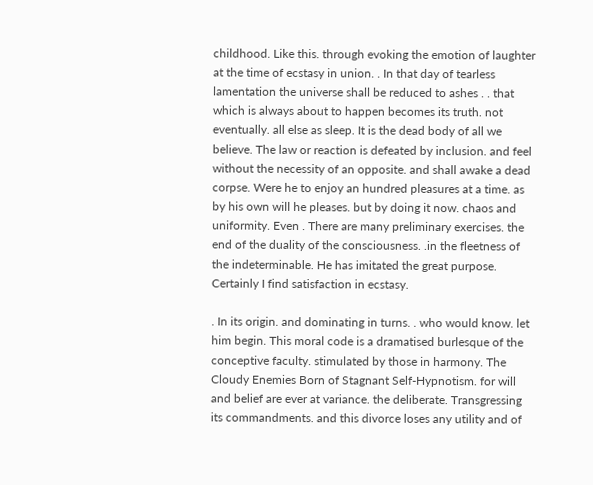childhood. Like this. through evoking the emotion of laughter at the time of ecstasy in union. . In that day of tearless lamentation the universe shall be reduced to ashes . . that which is always about to happen becomes its truth. not eventually. all else as sleep. It is the dead body of all we believe. The law or reaction is defeated by inclusion. and feel without the necessity of an opposite. and shall awake a dead corpse. Were he to enjoy an hundred pleasures at a time. as by his own will he pleases. but by doing it now. chaos and uniformity. Even . There are many preliminary exercises. the end of the duality of the consciousness. .in the fleetness of the indeterminable. He has imitated the great purpose. Certainly I find satisfaction in ecstasy.

. In its origin. and dominating in turns. . who would know. let him begin. This moral code is a dramatised burlesque of the conceptive faculty. stimulated by those in harmony. The Cloudy Enemies Born of Stagnant Self-Hypnotism. for will and belief are ever at variance. the deliberate. Transgressing its commandments. and this divorce loses any utility and of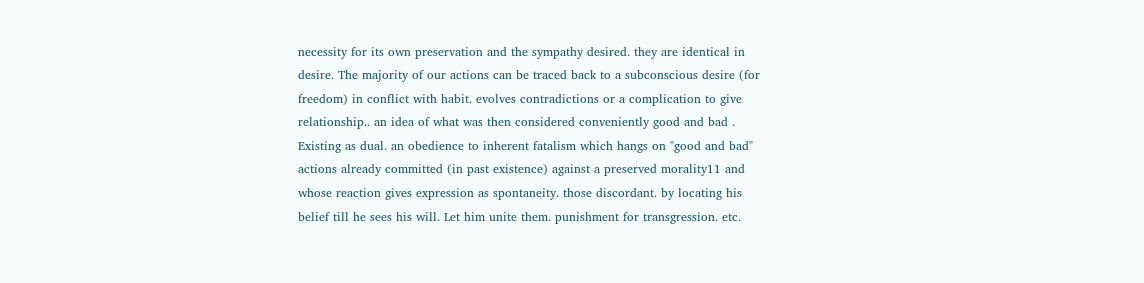necessity for its own preservation and the sympathy desired. they are identical in desire. The majority of our actions can be traced back to a subconscious desire (for freedom) in conflict with habit. evolves contradictions or a complication to give relationship.. an idea of what was then considered conveniently good and bad . Existing as dual. an obedience to inherent fatalism which hangs on "good and bad" actions already committed (in past existence) against a preserved morality11 and whose reaction gives expression as spontaneity. those discordant. by locating his belief till he sees his will. Let him unite them. punishment for transgression. etc.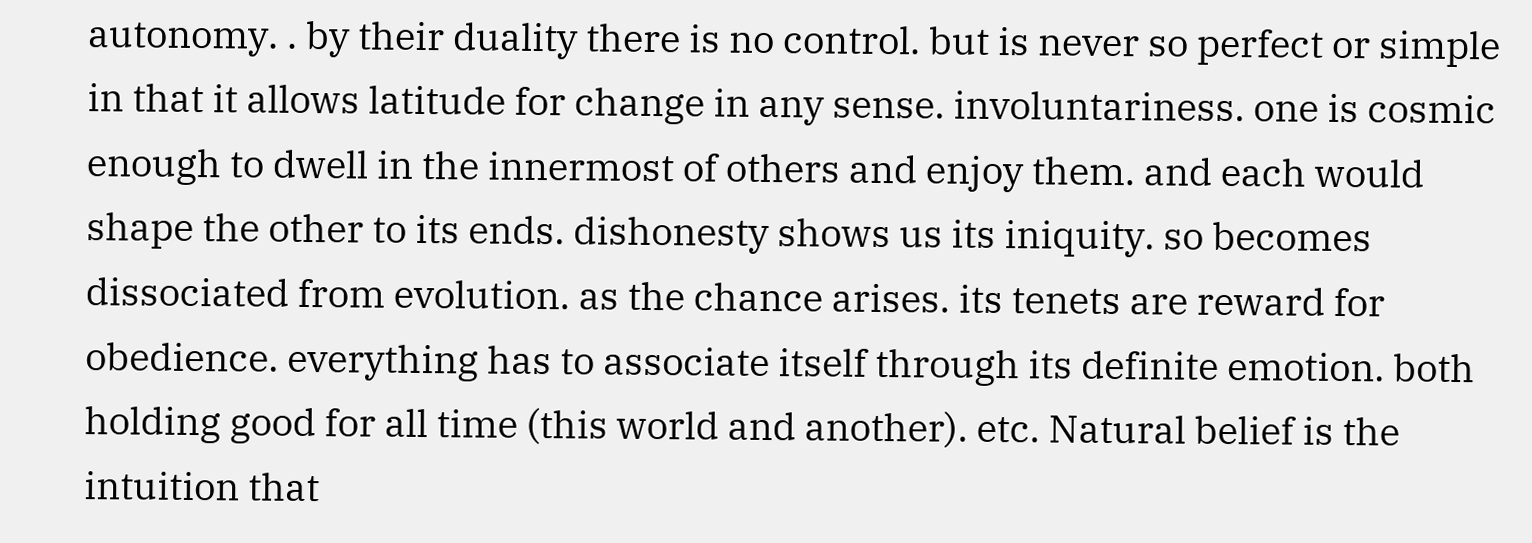autonomy. . by their duality there is no control. but is never so perfect or simple in that it allows latitude for change in any sense. involuntariness. one is cosmic enough to dwell in the innermost of others and enjoy them. and each would shape the other to its ends. dishonesty shows us its iniquity. so becomes dissociated from evolution. as the chance arises. its tenets are reward for obedience. everything has to associate itself through its definite emotion. both holding good for all time (this world and another). etc. Natural belief is the intuition that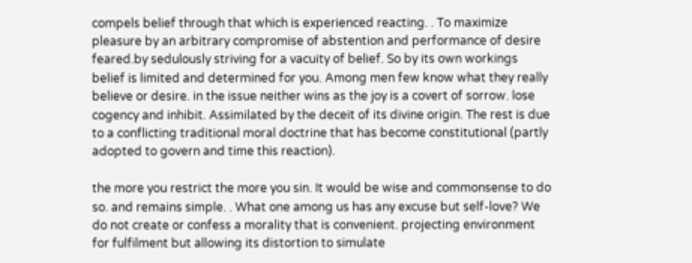compels belief through that which is experienced reacting. . To maximize pleasure by an arbitrary compromise of abstention and performance of desire feared.by sedulously striving for a vacuity of belief. So by its own workings belief is limited and determined for you. Among men few know what they really believe or desire. in the issue neither wins as the joy is a covert of sorrow. lose cogency and inhibit. Assimilated by the deceit of its divine origin. The rest is due to a conflicting traditional moral doctrine that has become constitutional (partly adopted to govern and time this reaction).

the more you restrict the more you sin. It would be wise and commonsense to do so. and remains simple. . What one among us has any excuse but self-love? We do not create or confess a morality that is convenient. projecting environment for fulfilment but allowing its distortion to simulate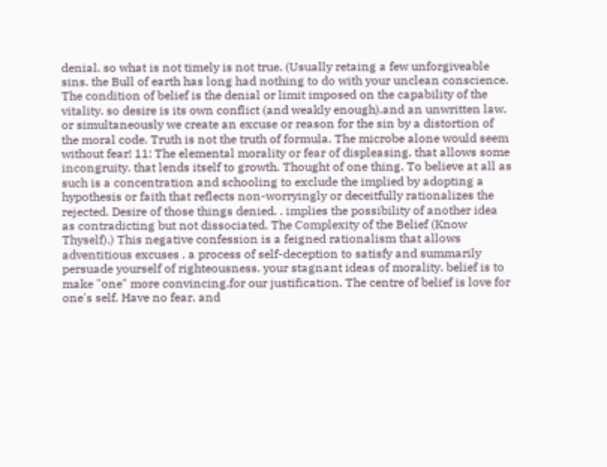denial. so what is not timely is not true. (Usually retaing a few unforgiveable sins. the Bull of earth has long had nothing to do with your unclean conscience. The condition of belief is the denial or limit imposed on the capability of the vitality. so desire is its own conflict (and weakly enough).and an unwritten law. or simultaneously we create an excuse or reason for the sin by a distortion of the moral code. Truth is not the truth of formula. The microbe alone would seem without fear! 11: The elemental morality or fear of displeasing. that allows some incongruity. that lends itself to growth. Thought of one thing. To believe at all as such is a concentration and schooling to exclude the implied by adopting a hypothesis or faith that reflects non-worryingly or deceitfully rationalizes the rejected. Desire of those things denied. . implies the possibility of another idea as contradicting but not dissociated. The Complexity of the Belief (Know Thyself).) This negative confession is a feigned rationalism that allows adventitious excuses . a process of self-deception to satisfy and summarily persuade yourself of righteousness. your stagnant ideas of morality. belief is to make "one" more convincing.for our justification. The centre of belief is love for one's self. Have no fear. and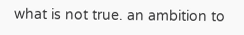what is not true. an ambition to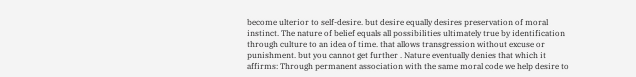become ulterior to self-desire. but desire equally desires preservation of moral instinct. The nature of belief equals all possibilities ultimately true by identification through culture to an idea of time. that allows transgression without excuse or punishment. but you cannot get further . Nature eventually denies that which it affirms: Through permanent association with the same moral code we help desire to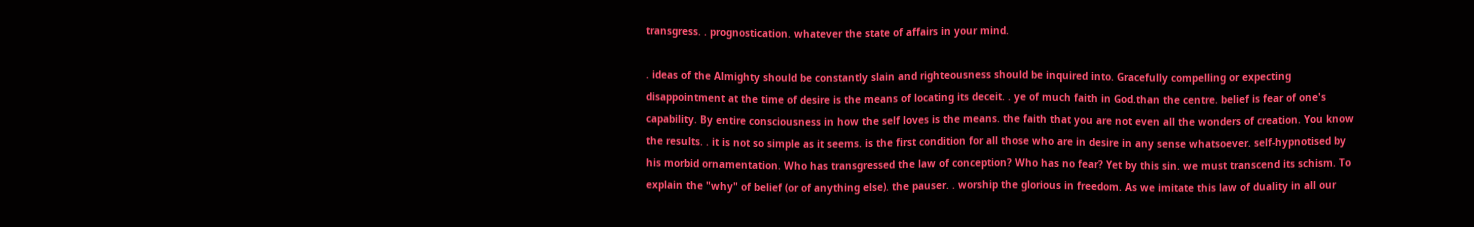transgress. . prognostication. whatever the state of affairs in your mind.

. ideas of the Almighty should be constantly slain and righteousness should be inquired into. Gracefully compelling or expecting disappointment at the time of desire is the means of locating its deceit. . ye of much faith in God.than the centre. belief is fear of one's capability. By entire consciousness in how the self loves is the means. the faith that you are not even all the wonders of creation. You know the results. . it is not so simple as it seems. is the first condition for all those who are in desire in any sense whatsoever. self-hypnotised by his morbid ornamentation. Who has transgressed the law of conception? Who has no fear? Yet by this sin. we must transcend its schism. To explain the "why" of belief (or of anything else). the pauser. . worship the glorious in freedom. As we imitate this law of duality in all our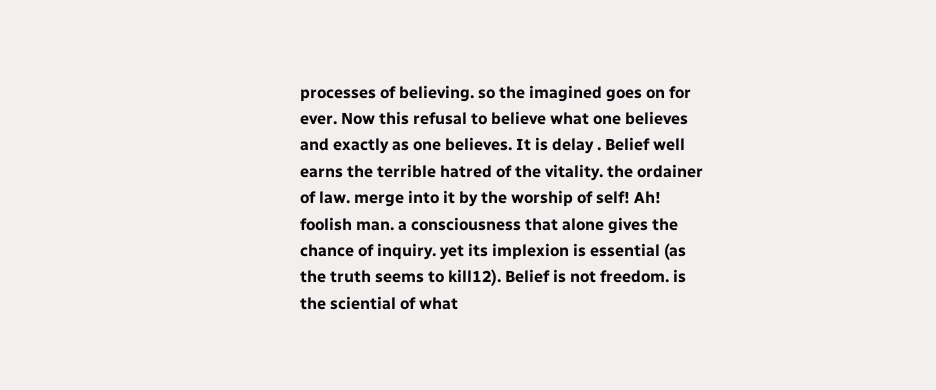processes of believing. so the imagined goes on for ever. Now this refusal to believe what one believes and exactly as one believes. It is delay . Belief well earns the terrible hatred of the vitality. the ordainer of law. merge into it by the worship of self! Ah! foolish man. a consciousness that alone gives the chance of inquiry. yet its implexion is essential (as the truth seems to kill12). Belief is not freedom. is the sciential of what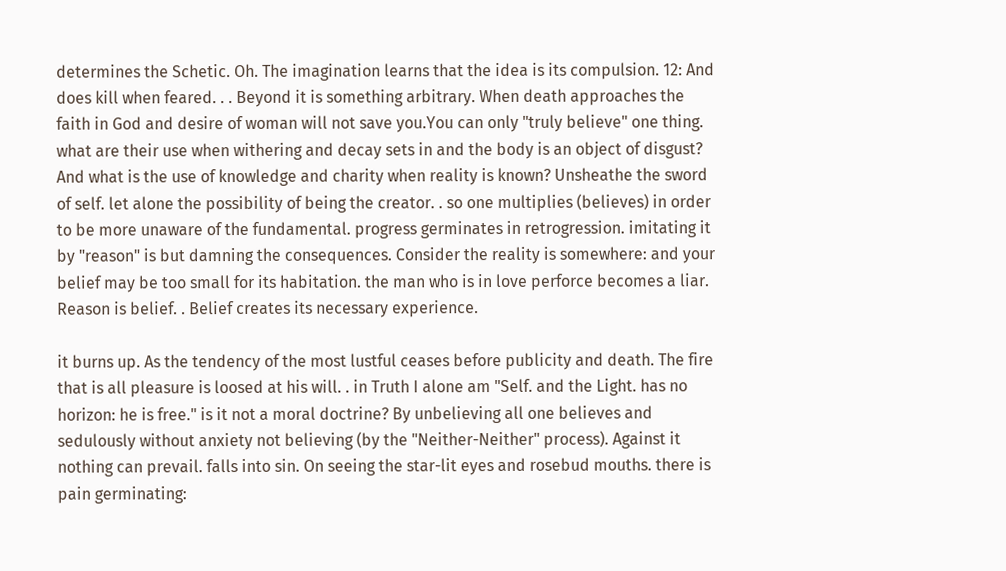determines the Schetic. Oh. The imagination learns that the idea is its compulsion. 12: And does kill when feared. . . Beyond it is something arbitrary. When death approaches the faith in God and desire of woman will not save you.You can only "truly believe" one thing. what are their use when withering and decay sets in and the body is an object of disgust? And what is the use of knowledge and charity when reality is known? Unsheathe the sword of self. let alone the possibility of being the creator. . so one multiplies (believes) in order to be more unaware of the fundamental. progress germinates in retrogression. imitating it by "reason" is but damning the consequences. Consider the reality is somewhere: and your belief may be too small for its habitation. the man who is in love perforce becomes a liar. Reason is belief. . Belief creates its necessary experience.

it burns up. As the tendency of the most lustful ceases before publicity and death. The fire that is all pleasure is loosed at his will. . in Truth I alone am "Self. and the Light. has no horizon: he is free." is it not a moral doctrine? By unbelieving all one believes and sedulously without anxiety not believing (by the "Neither-Neither" process). Against it nothing can prevail. falls into sin. On seeing the star-lit eyes and rosebud mouths. there is pain germinating: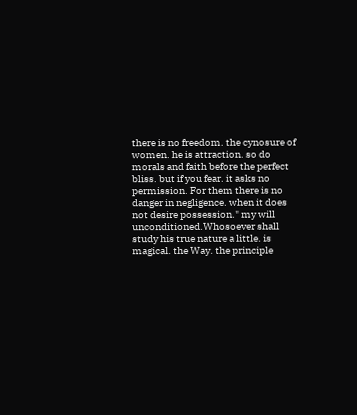there is no freedom. the cynosure of women. he is attraction. so do morals and faith before the perfect bliss. but if you fear. it asks no permission. For them there is no danger in negligence. when it does not desire possession." my will unconditioned.Whosoever shall study his true nature a little. is magical. the Way. the principle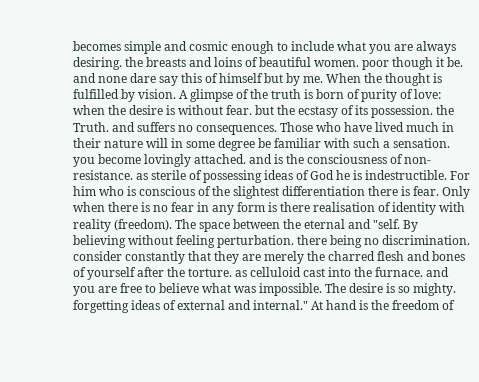becomes simple and cosmic enough to include what you are always desiring. the breasts and loins of beautiful women. poor though it be. and none dare say this of himself but by me. When the thought is fulfilled by vision. A glimpse of the truth is born of purity of love: when the desire is without fear. but the ecstasy of its possession. the Truth. and suffers no consequences. Those who have lived much in their nature will in some degree be familiar with such a sensation. you become lovingly attached. and is the consciousness of non-resistance. as sterile of possessing ideas of God he is indestructible. For him who is conscious of the slightest differentiation there is fear. Only when there is no fear in any form is there realisation of identity with reality (freedom). The space between the eternal and "self. By believing without feeling perturbation. there being no discrimination. consider constantly that they are merely the charred flesh and bones of yourself after the torture. as celluloid cast into the furnace. and you are free to believe what was impossible. The desire is so mighty. forgetting ideas of external and internal." At hand is the freedom of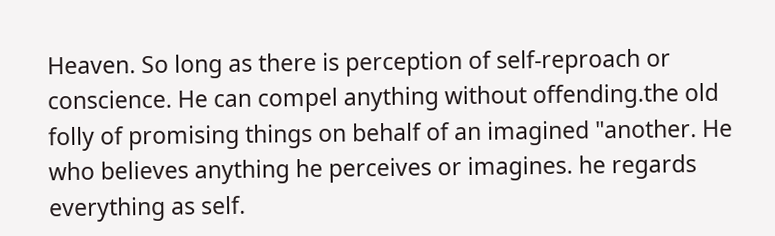Heaven. So long as there is perception of self-reproach or conscience. He can compel anything without offending.the old folly of promising things on behalf of an imagined "another. He who believes anything he perceives or imagines. he regards everything as self.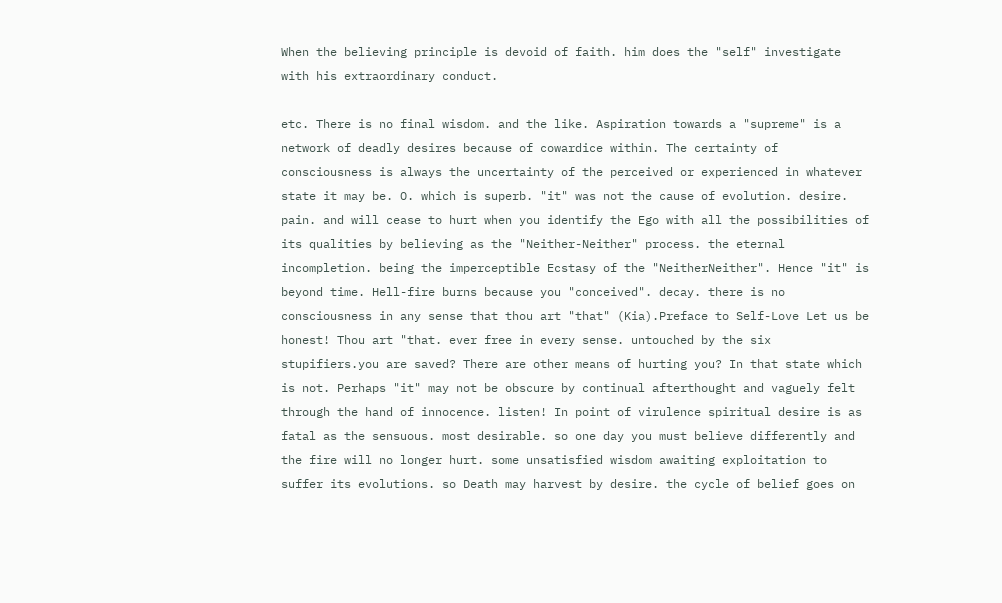When the believing principle is devoid of faith. him does the "self" investigate with his extraordinary conduct.

etc. There is no final wisdom. and the like. Aspiration towards a "supreme" is a network of deadly desires because of cowardice within. The certainty of consciousness is always the uncertainty of the perceived or experienced in whatever state it may be. O. which is superb. "it" was not the cause of evolution. desire. pain. and will cease to hurt when you identify the Ego with all the possibilities of its qualities by believing as the "Neither-Neither" process. the eternal incompletion. being the imperceptible Ecstasy of the "NeitherNeither". Hence "it" is beyond time. Hell-fire burns because you "conceived". decay. there is no consciousness in any sense that thou art "that" (Kia).Preface to Self-Love Let us be honest! Thou art "that. ever free in every sense. untouched by the six stupifiers.you are saved? There are other means of hurting you? In that state which is not. Perhaps "it" may not be obscure by continual afterthought and vaguely felt through the hand of innocence. listen! In point of virulence spiritual desire is as fatal as the sensuous. most desirable. so one day you must believe differently and the fire will no longer hurt. some unsatisfied wisdom awaiting exploitation to suffer its evolutions. so Death may harvest by desire. the cycle of belief goes on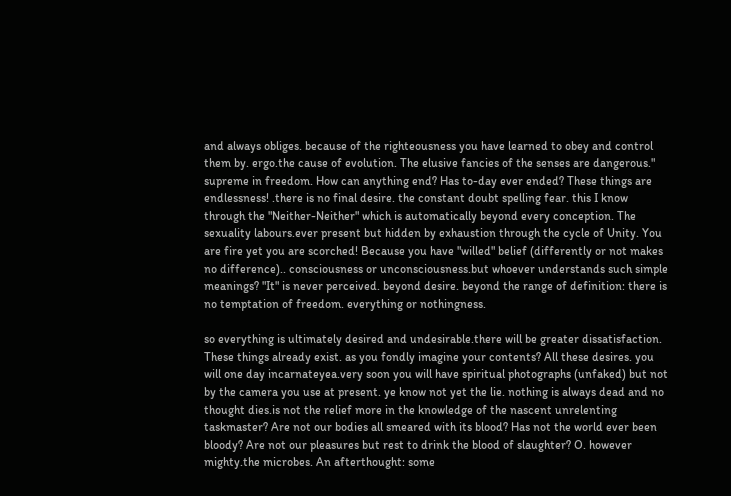and always obliges. because of the righteousness you have learned to obey and control them by. ergo.the cause of evolution. The elusive fancies of the senses are dangerous." supreme in freedom. How can anything end? Has to-day ever ended? These things are endlessness! .there is no final desire. the constant doubt spelling fear. this I know through the "Neither-Neither" which is automatically beyond every conception. The sexuality labours.ever present but hidden by exhaustion through the cycle of Unity. You are fire yet you are scorched! Because you have "willed" belief (differently or not makes no difference).. consciousness or unconsciousness.but whoever understands such simple meanings? "It" is never perceived. beyond desire. beyond the range of definition: there is no temptation of freedom. everything or nothingness.

so everything is ultimately desired and undesirable.there will be greater dissatisfaction. These things already exist. as you fondly imagine your contents? All these desires. you will one day incarnateyea.very soon you will have spiritual photographs (unfaked) but not by the camera you use at present. ye know not yet the lie. nothing is always dead and no thought dies.is not the relief more in the knowledge of the nascent unrelenting taskmaster? Are not our bodies all smeared with its blood? Has not the world ever been bloody? Are not our pleasures but rest to drink the blood of slaughter? O. however mighty.the microbes. An afterthought: some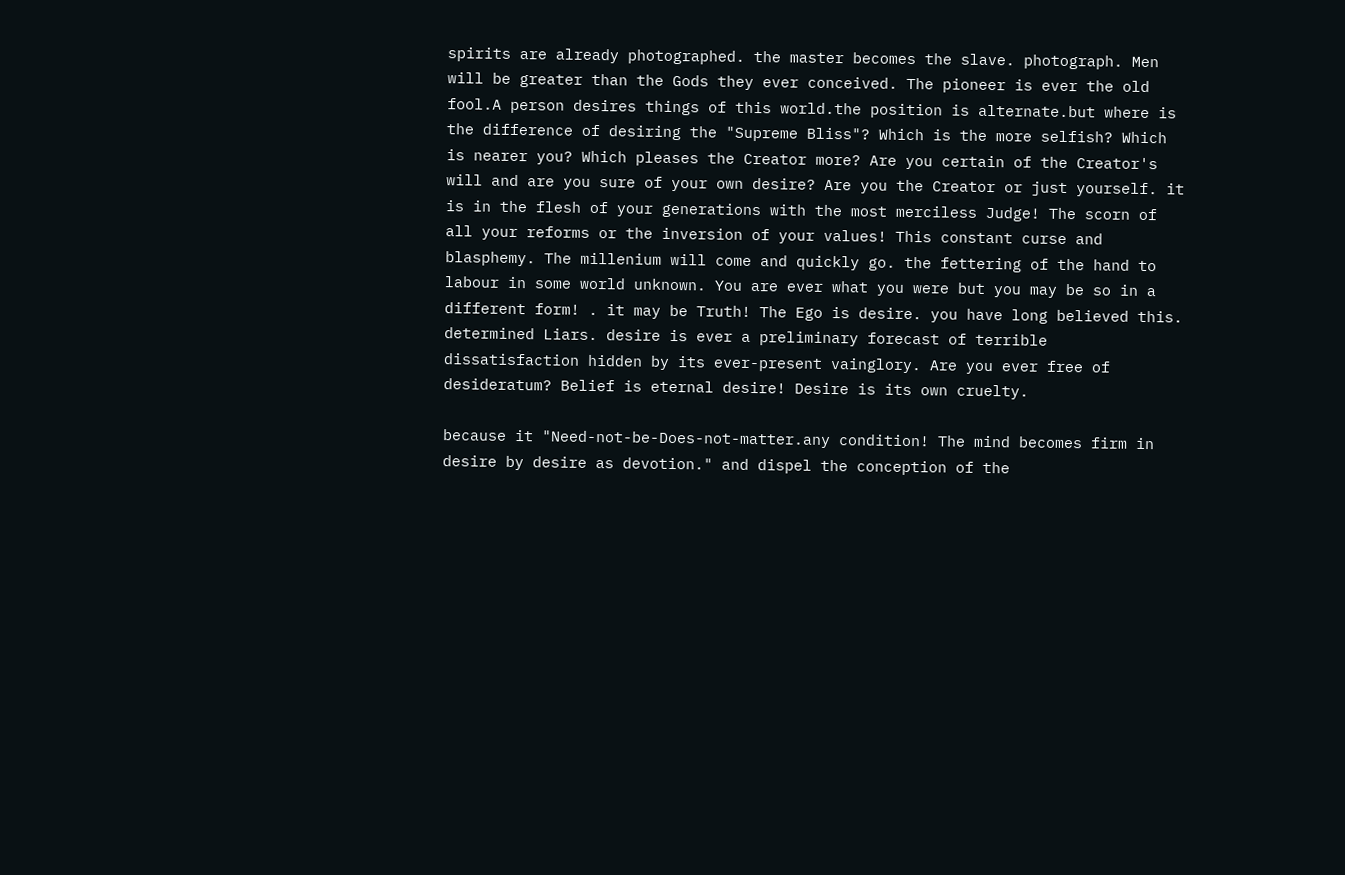spirits are already photographed. the master becomes the slave. photograph. Men will be greater than the Gods they ever conceived. The pioneer is ever the old fool.A person desires things of this world.the position is alternate.but where is the difference of desiring the "Supreme Bliss"? Which is the more selfish? Which is nearer you? Which pleases the Creator more? Are you certain of the Creator's will and are you sure of your own desire? Are you the Creator or just yourself. it is in the flesh of your generations with the most merciless Judge! The scorn of all your reforms or the inversion of your values! This constant curse and blasphemy. The millenium will come and quickly go. the fettering of the hand to labour in some world unknown. You are ever what you were but you may be so in a different form! . it may be Truth! The Ego is desire. you have long believed this. determined Liars. desire is ever a preliminary forecast of terrible dissatisfaction hidden by its ever-present vainglory. Are you ever free of desideratum? Belief is eternal desire! Desire is its own cruelty.

because it "Need-not-be-Does-not-matter.any condition! The mind becomes firm in desire by desire as devotion." and dispel the conception of the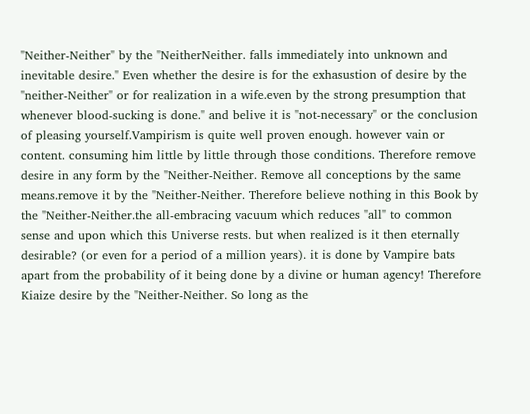"Neither-Neither" by the "NeitherNeither. falls immediately into unknown and inevitable desire." Even whether the desire is for the exhasustion of desire by the "neither-Neither" or for realization in a wife.even by the strong presumption that whenever blood-sucking is done." and belive it is "not-necessary" or the conclusion of pleasing yourself.Vampirism is quite well proven enough. however vain or content. consuming him little by little through those conditions. Therefore remove desire in any form by the "Neither-Neither. Remove all conceptions by the same means.remove it by the "Neither-Neither. Therefore believe nothing in this Book by the "Neither-Neither.the all-embracing vacuum which reduces "all" to common sense and upon which this Universe rests. but when realized is it then eternally desirable? (or even for a period of a million years). it is done by Vampire bats apart from the probability of it being done by a divine or human agency! Therefore Kiaize desire by the "Neither-Neither. So long as the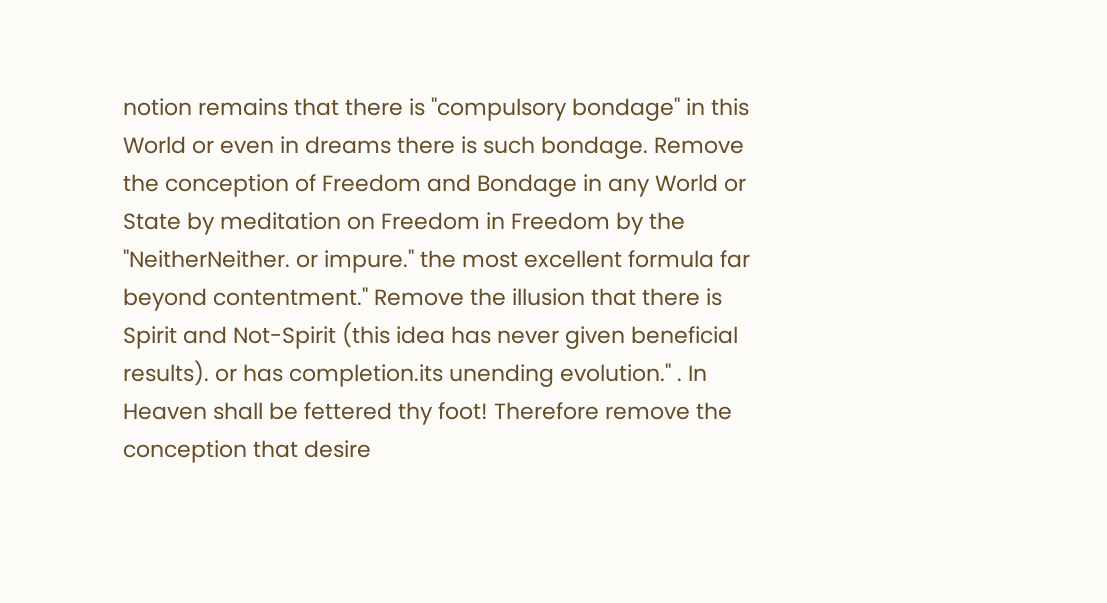notion remains that there is "compulsory bondage" in this World or even in dreams there is such bondage. Remove the conception of Freedom and Bondage in any World or State by meditation on Freedom in Freedom by the "NeitherNeither. or impure." the most excellent formula far beyond contentment." Remove the illusion that there is Spirit and Not-Spirit (this idea has never given beneficial results). or has completion.its unending evolution." . In Heaven shall be fettered thy foot! Therefore remove the conception that desire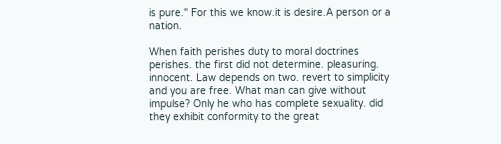is pure." For this we know.it is desire.A person or a nation.

When faith perishes duty to moral doctrines perishes. the first did not determine. pleasuring. innocent. Law depends on two. revert to simplicity and you are free. What man can give without impulse? Only he who has complete sexuality. did they exhibit conformity to the great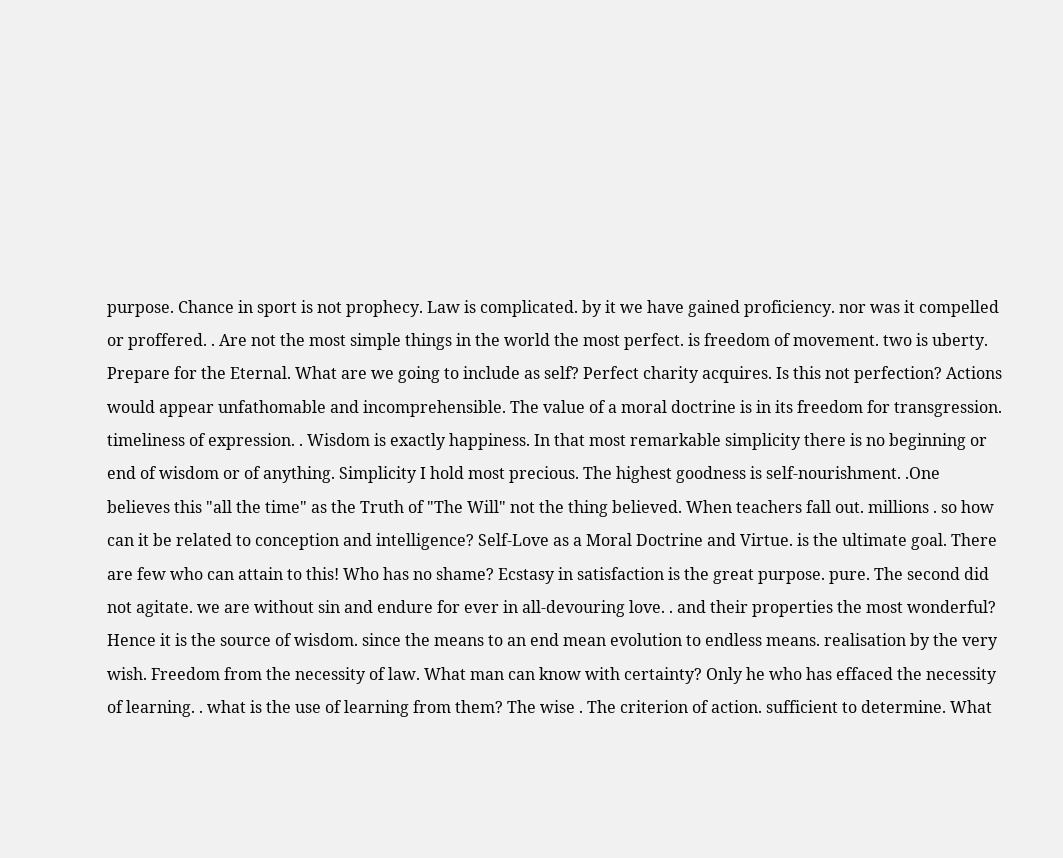purpose. Chance in sport is not prophecy. Law is complicated. by it we have gained proficiency. nor was it compelled or proffered. . Are not the most simple things in the world the most perfect. is freedom of movement. two is uberty. Prepare for the Eternal. What are we going to include as self? Perfect charity acquires. Is this not perfection? Actions would appear unfathomable and incomprehensible. The value of a moral doctrine is in its freedom for transgression. timeliness of expression. . Wisdom is exactly happiness. In that most remarkable simplicity there is no beginning or end of wisdom or of anything. Simplicity I hold most precious. The highest goodness is self-nourishment. .One believes this "all the time" as the Truth of "The Will" not the thing believed. When teachers fall out. millions . so how can it be related to conception and intelligence? Self-Love as a Moral Doctrine and Virtue. is the ultimate goal. There are few who can attain to this! Who has no shame? Ecstasy in satisfaction is the great purpose. pure. The second did not agitate. we are without sin and endure for ever in all-devouring love. . and their properties the most wonderful? Hence it is the source of wisdom. since the means to an end mean evolution to endless means. realisation by the very wish. Freedom from the necessity of law. What man can know with certainty? Only he who has effaced the necessity of learning. . what is the use of learning from them? The wise . The criterion of action. sufficient to determine. What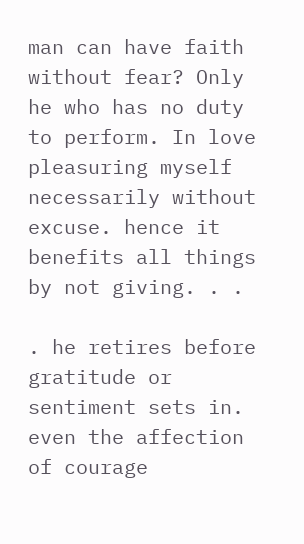man can have faith without fear? Only he who has no duty to perform. In love pleasuring myself necessarily without excuse. hence it benefits all things by not giving. . .

. he retires before gratitude or sentiment sets in. even the affection of courage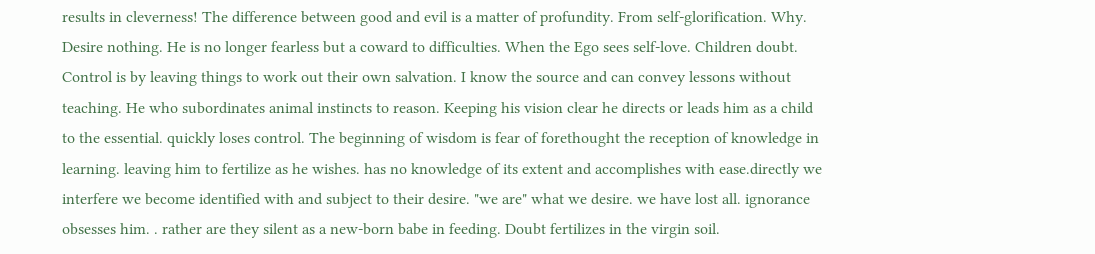results in cleverness! The difference between good and evil is a matter of profundity. From self-glorification. Why. Desire nothing. He is no longer fearless but a coward to difficulties. When the Ego sees self-love. Children doubt. Control is by leaving things to work out their own salvation. I know the source and can convey lessons without teaching. He who subordinates animal instincts to reason. Keeping his vision clear he directs or leads him as a child to the essential. quickly loses control. The beginning of wisdom is fear of forethought the reception of knowledge in learning. leaving him to fertilize as he wishes. has no knowledge of its extent and accomplishes with ease.directly we interfere we become identified with and subject to their desire. "we are" what we desire. we have lost all. ignorance obsesses him. . rather are they silent as a new-born babe in feeding. Doubt fertilizes in the virgin soil.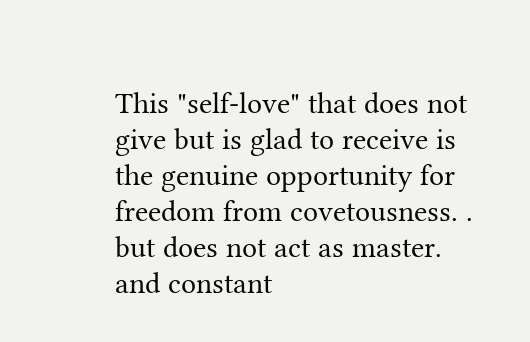This "self-love" that does not give but is glad to receive is the genuine opportunity for freedom from covetousness. . but does not act as master. and constant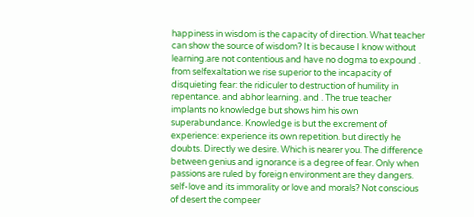happiness in wisdom is the capacity of direction. What teacher can show the source of wisdom? It is because I know without learning.are not contentious and have no dogma to expound . from selfexaltation we rise superior to the incapacity of disquieting fear: the ridiculer to destruction of humility in repentance. and abhor learning. and . The true teacher implants no knowledge but shows him his own superabundance. Knowledge is but the excrement of experience: experience its own repetition. but directly he doubts. Directly we desire. Which is nearer you. The difference between genius and ignorance is a degree of fear. Only when passions are ruled by foreign environment are they dangers. self-love and its immorality or love and morals? Not conscious of desert the compeer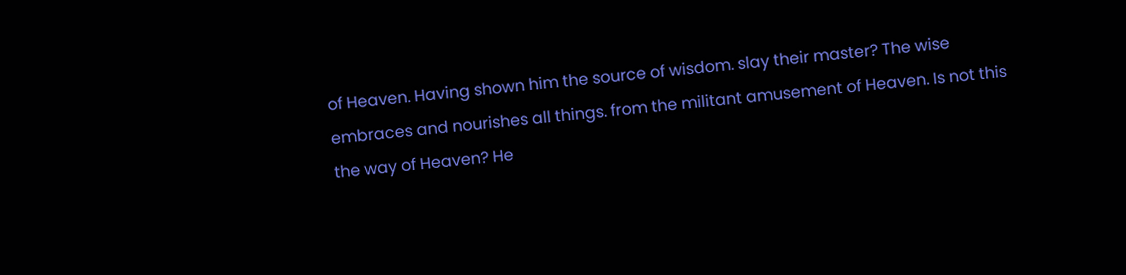of Heaven. Having shown him the source of wisdom. slay their master? The wise embraces and nourishes all things. from the militant amusement of Heaven. Is not this the way of Heaven? He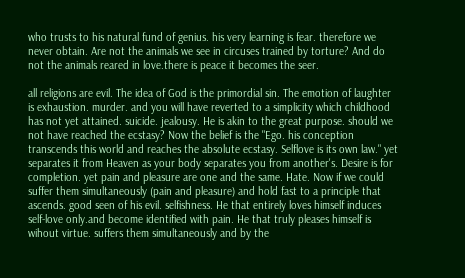who trusts to his natural fund of genius. his very learning is fear. therefore we never obtain. Are not the animals we see in circuses trained by torture? And do not the animals reared in love.there is peace it becomes the seer.

all religions are evil. The idea of God is the primordial sin. The emotion of laughter is exhaustion. murder. and you will have reverted to a simplicity which childhood has not yet attained. suicide. jealousy. He is akin to the great purpose. should we not have reached the ecstasy? Now the belief is the "Ego. his conception transcends this world and reaches the absolute ecstasy. Selflove is its own law." yet separates it from Heaven as your body separates you from another's. Desire is for completion. yet pain and pleasure are one and the same. Hate. Now if we could suffer them simultaneously (pain and pleasure) and hold fast to a principle that ascends. good seen of his evil. selfishness. He that entirely loves himself induces self-love only.and become identified with pain. He that truly pleases himself is wihout virtue. suffers them simultaneously and by the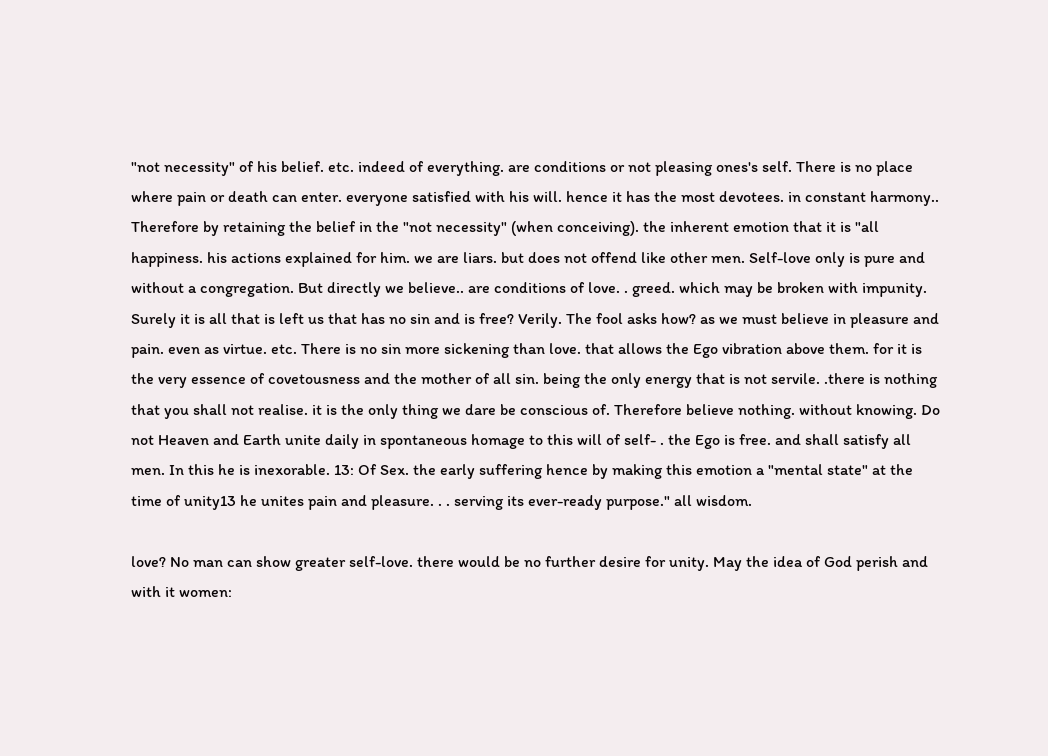"not necessity" of his belief. etc. indeed of everything. are conditions or not pleasing ones's self. There is no place where pain or death can enter. everyone satisfied with his will. hence it has the most devotees. in constant harmony.. Therefore by retaining the belief in the "not necessity" (when conceiving). the inherent emotion that it is "all happiness. his actions explained for him. we are liars. but does not offend like other men. Self-love only is pure and without a congregation. But directly we believe.. are conditions of love. . greed. which may be broken with impunity. Surely it is all that is left us that has no sin and is free? Verily. The fool asks how? as we must believe in pleasure and pain. even as virtue. etc. There is no sin more sickening than love. that allows the Ego vibration above them. for it is the very essence of covetousness and the mother of all sin. being the only energy that is not servile. .there is nothing that you shall not realise. it is the only thing we dare be conscious of. Therefore believe nothing. without knowing. Do not Heaven and Earth unite daily in spontaneous homage to this will of self- . the Ego is free. and shall satisfy all men. In this he is inexorable. 13: Of Sex. the early suffering hence by making this emotion a "mental state" at the time of unity13 he unites pain and pleasure. . . serving its ever-ready purpose." all wisdom.

love? No man can show greater self-love. there would be no further desire for unity. May the idea of God perish and with it women: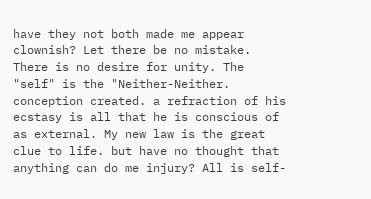have they not both made me appear clownish? Let there be no mistake. There is no desire for unity. The "self" is the "Neither-Neither. conception created. a refraction of his ecstasy is all that he is conscious of as external. My new law is the great clue to life. but have no thought that anything can do me injury? All is self-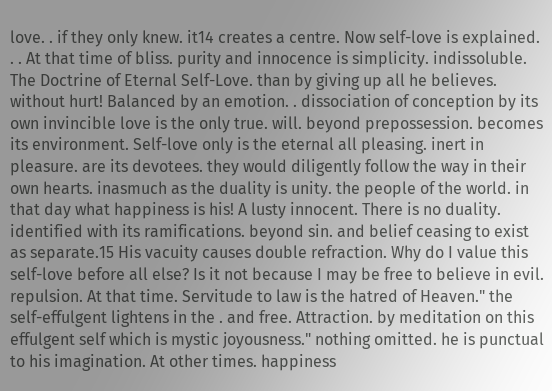love. . if they only knew. it14 creates a centre. Now self-love is explained. . . At that time of bliss. purity and innocence is simplicity. indissoluble. The Doctrine of Eternal Self-Love. than by giving up all he believes. without hurt! Balanced by an emotion. . dissociation of conception by its own invincible love is the only true. will. beyond prepossession. becomes its environment. Self-love only is the eternal all pleasing. inert in pleasure. are its devotees. they would diligently follow the way in their own hearts. inasmuch as the duality is unity. the people of the world. in that day what happiness is his! A lusty innocent. There is no duality. identified with its ramifications. beyond sin. and belief ceasing to exist as separate.15 His vacuity causes double refraction. Why do I value this self-love before all else? Is it not because I may be free to believe in evil. repulsion. At that time. Servitude to law is the hatred of Heaven." the self-effulgent lightens in the . and free. Attraction. by meditation on this effulgent self which is mystic joyousness." nothing omitted. he is punctual to his imagination. At other times. happiness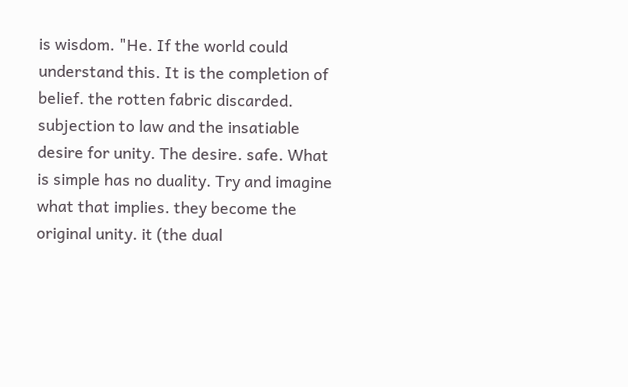is wisdom. "He. If the world could understand this. It is the completion of belief. the rotten fabric discarded. subjection to law and the insatiable desire for unity. The desire. safe. What is simple has no duality. Try and imagine what that implies. they become the original unity. it (the dual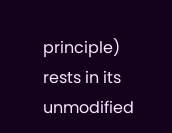principle) rests in its unmodified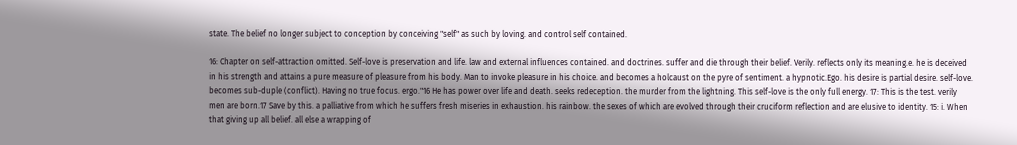state. The belief no longer subject to conception by conceiving "self" as such by loving. and control self contained.

16: Chapter on self-attraction omitted. Self-love is preservation and life. law and external influences contained. and doctrines. suffer and die through their belief. Verily. reflects only its meaning.e. he is deceived in his strength and attains a pure measure of pleasure from his body. Man to invoke pleasure in his choice. and becomes a holcaust on the pyre of sentiment. a hypnotic.Ego. his desire is partial desire. self-love. becomes sub-duple (conflict). Having no true focus. ergo."16 He has power over life and death. seeks redeception. the murder from the lightning. This self-love is the only full energy. 17: This is the test. verily men are born.17 Save by this. a palliative from which he suffers fresh miseries in exhaustion. his rainbow. the sexes of which are evolved through their cruciform reflection and are elusive to identity. 15: i. When that giving up all belief. all else a wrapping of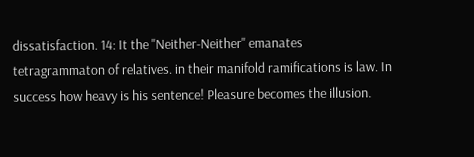dissatisfaction. 14: It the "Neither-Neither" emanates tetragrammaton of relatives. in their manifold ramifications is law. In success how heavy is his sentence! Pleasure becomes the illusion.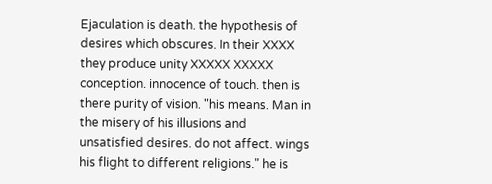Ejaculation is death. the hypothesis of desires which obscures. In their XXXX they produce unity XXXXX XXXXX conception. innocence of touch. then is there purity of vision. "his means. Man in the misery of his illusions and unsatisfied desires. do not affect. wings his flight to different religions." he is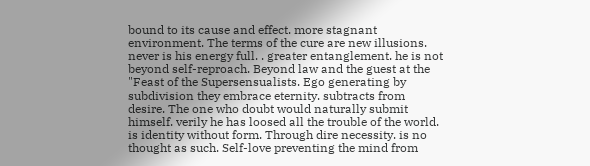bound to its cause and effect. more stagnant environment. The terms of the cure are new illusions. never is his energy full. . greater entanglement. he is not beyond self-reproach. Beyond law and the guest at the "Feast of the Supersensualists. Ego generating by subdivision they embrace eternity. subtracts from desire. The one who doubt would naturally submit himself. verily he has loosed all the trouble of the world. is identity without form. Through dire necessity. is no thought as such. Self-love preventing the mind from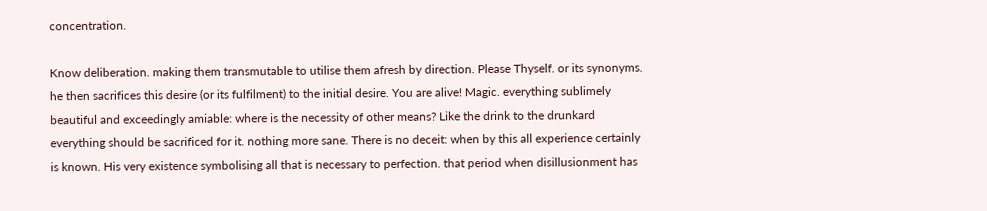concentration.

Know deliberation. making them transmutable to utilise them afresh by direction. Please Thyself. or its synonyms. he then sacrifices this desire (or its fulfilment) to the initial desire. You are alive! Magic. everything sublimely beautiful and exceedingly amiable: where is the necessity of other means? Like the drink to the drunkard everything should be sacrificed for it. nothing more sane. There is no deceit: when by this all experience certainly is known. His very existence symbolising all that is necessary to perfection. that period when disillusionment has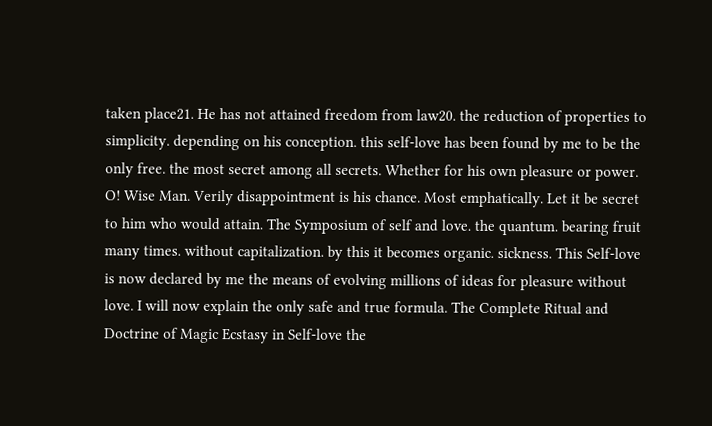taken place21. He has not attained freedom from law20. the reduction of properties to simplicity. depending on his conception. this self-love has been found by me to be the only free. the most secret among all secrets. Whether for his own pleasure or power. O! Wise Man. Verily disappointment is his chance. Most emphatically. Let it be secret to him who would attain. The Symposium of self and love. the quantum. bearing fruit many times. without capitalization. by this it becomes organic. sickness. This Self-love is now declared by me the means of evolving millions of ideas for pleasure without love. I will now explain the only safe and true formula. The Complete Ritual and Doctrine of Magic Ecstasy in Self-love the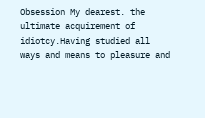Obsession My dearest. the ultimate acquirement of idiotcy.Having studied all ways and means to pleasure and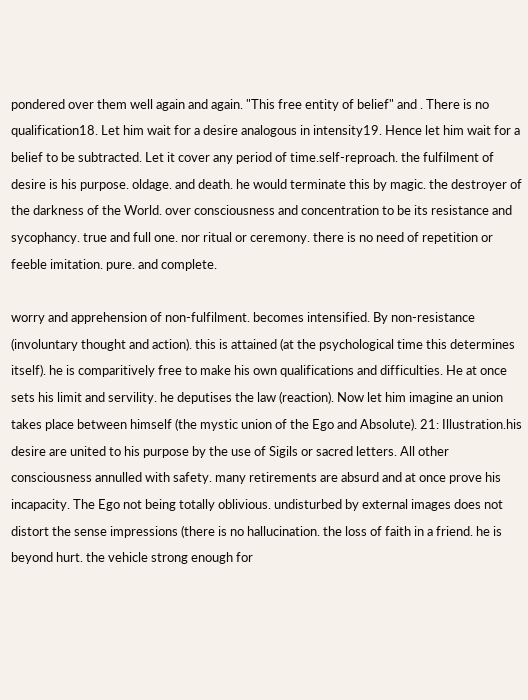pondered over them well again and again. "This free entity of belief" and . There is no qualification18. Let him wait for a desire analogous in intensity19. Hence let him wait for a belief to be subtracted. Let it cover any period of time.self-reproach. the fulfilment of desire is his purpose. oldage. and death. he would terminate this by magic. the destroyer of the darkness of the World. over consciousness and concentration to be its resistance and sycophancy. true and full one. nor ritual or ceremony. there is no need of repetition or feeble imitation. pure. and complete.

worry and apprehension of non-fulfilment. becomes intensified. By non-resistance (involuntary thought and action). this is attained (at the psychological time this determines itself). he is comparitively free to make his own qualifications and difficulties. He at once sets his limit and servility. he deputises the law (reaction). Now let him imagine an union takes place between himself (the mystic union of the Ego and Absolute). 21: Illustration.his desire are united to his purpose by the use of Sigils or sacred letters. All other consciousness annulled with safety. many retirements are absurd and at once prove his incapacity. The Ego not being totally oblivious. undisturbed by external images does not distort the sense impressions (there is no hallucination. the loss of faith in a friend. he is beyond hurt. the vehicle strong enough for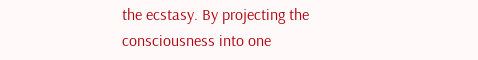the ecstasy. By projecting the consciousness into one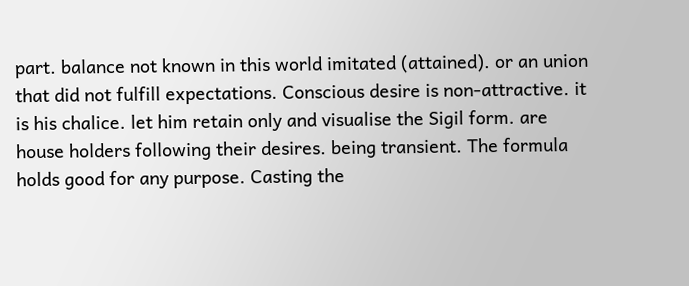part. balance not known in this world imitated (attained). or an union that did not fulfill expectations. Conscious desire is non-attractive. it is his chalice. let him retain only and visualise the Sigil form. are house holders following their desires. being transient. The formula holds good for any purpose. Casting the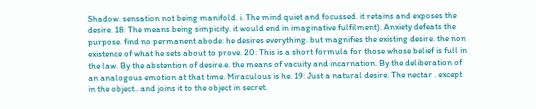Shadow. sensation not being manifold. i. The mind quiet and focussed. it retains and exposes the desire. 18: The means being simpicity. it would end in imaginative fulfilment). Anxiety defeats the purpose. find no permanent abode: he desires everything. but magnifies the existing desire. the non existence of what he sets about to prove. 20: This is a short formula for those whose belief is full in the law. By the abstention of desire.e. the means of vacuity and incarnation. By the deliberation of an analogous emotion at that time. Miraculous is he. 19: Just a natural desire. The nectar . except in the object.. and joins it to the object in secret.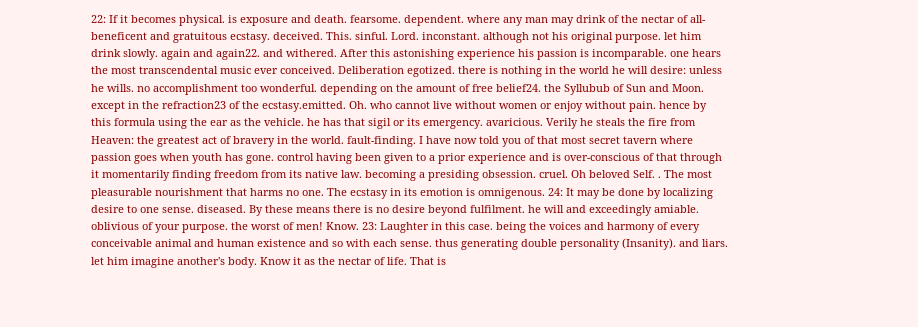22: If it becomes physical. is exposure and death. fearsome. dependent. where any man may drink of the nectar of all-beneficent and gratuitous ecstasy. deceived. This. sinful. Lord. inconstant. although not his original purpose. let him drink slowly. again and again22. and withered. After this astonishing experience his passion is incomparable. one hears the most transcendental music ever conceived. Deliberation egotized. there is nothing in the world he will desire: unless he wills. no accomplishment too wonderful. depending on the amount of free belief24. the Syllubub of Sun and Moon. except in the refraction23 of the ecstasy.emitted. Oh. who cannot live without women or enjoy without pain. hence by this formula using the ear as the vehicle. he has that sigil or its emergency. avaricious. Verily he steals the fire from Heaven: the greatest act of bravery in the world. fault-finding. I have now told you of that most secret tavern where passion goes when youth has gone. control having been given to a prior experience and is over-conscious of that through it momentarily finding freedom from its native law. becoming a presiding obsession. cruel. Oh beloved Self. . The most pleasurable nourishment that harms no one. The ecstasy in its emotion is omnigenous. 24: It may be done by localizing desire to one sense. diseased. By these means there is no desire beyond fulfilment. he will and exceedingly amiable. oblivious of your purpose. the worst of men! Know. 23: Laughter in this case. being the voices and harmony of every conceivable animal and human existence and so with each sense. thus generating double personality (Insanity). and liars. let him imagine another's body. Know it as the nectar of life. That is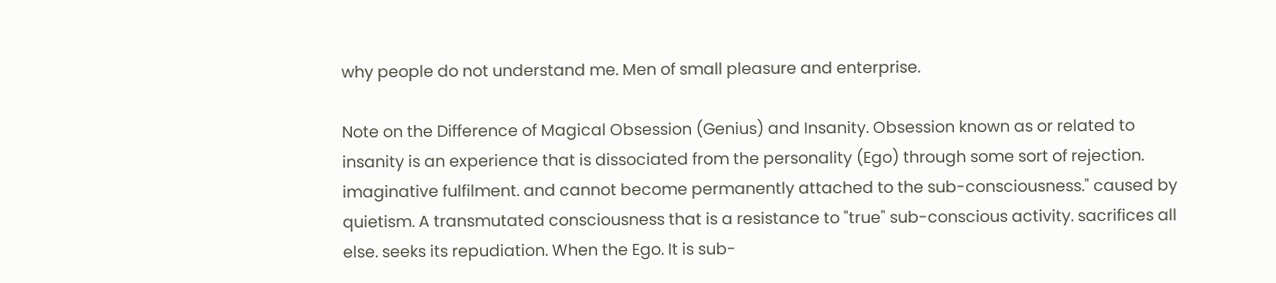why people do not understand me. Men of small pleasure and enterprise.

Note on the Difference of Magical Obsession (Genius) and Insanity. Obsession known as or related to insanity is an experience that is dissociated from the personality (Ego) through some sort of rejection. imaginative fulfilment. and cannot become permanently attached to the sub-consciousness." caused by quietism. A transmutated consciousness that is a resistance to "true" sub-conscious activity. sacrifices all else. seeks its repudiation. When the Ego. It is sub-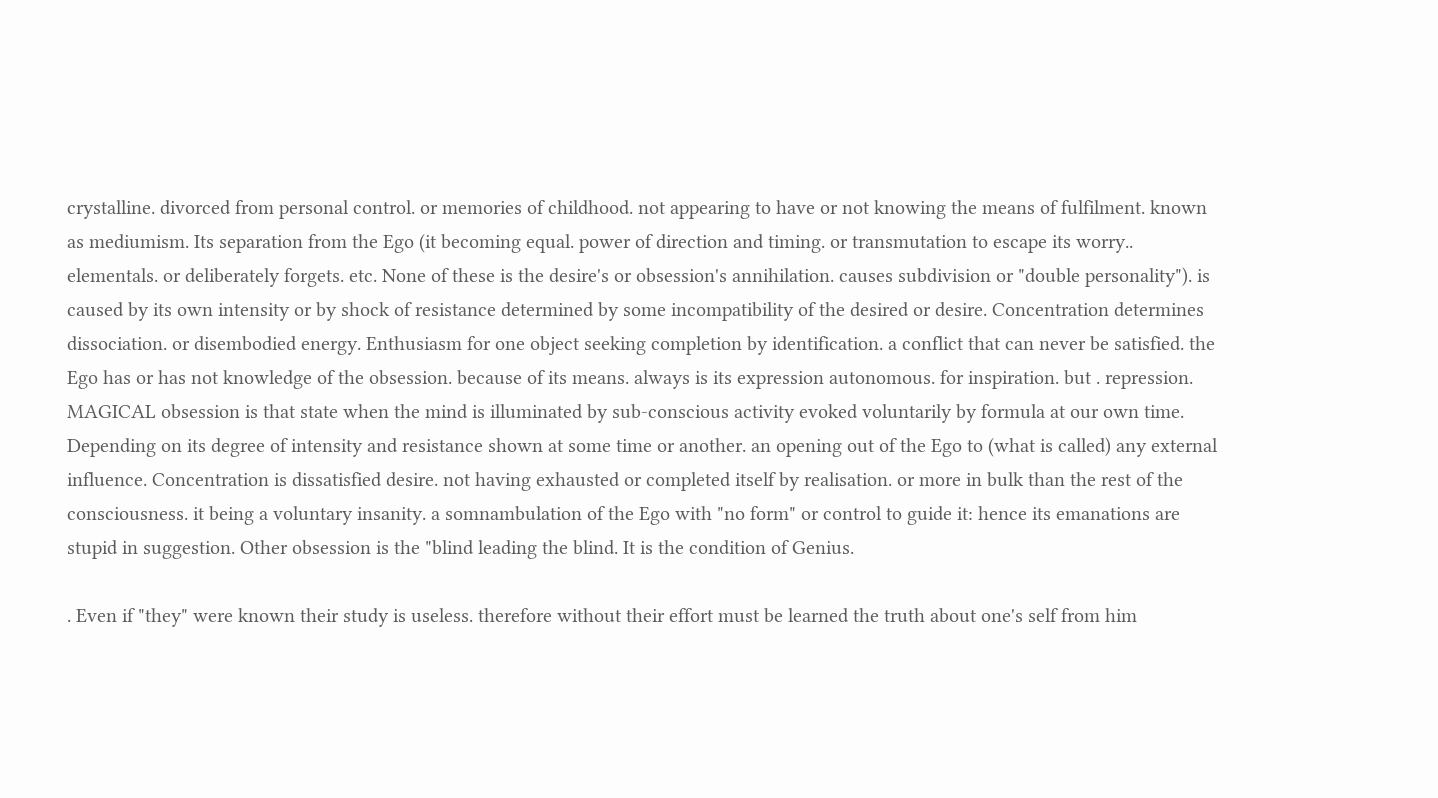crystalline. divorced from personal control. or memories of childhood. not appearing to have or not knowing the means of fulfilment. known as mediumism. Its separation from the Ego (it becoming equal. power of direction and timing. or transmutation to escape its worry.. elementals. or deliberately forgets. etc. None of these is the desire's or obsession's annihilation. causes subdivision or "double personality"). is caused by its own intensity or by shock of resistance determined by some incompatibility of the desired or desire. Concentration determines dissociation. or disembodied energy. Enthusiasm for one object seeking completion by identification. a conflict that can never be satisfied. the Ego has or has not knowledge of the obsession. because of its means. always is its expression autonomous. for inspiration. but . repression. MAGICAL obsession is that state when the mind is illuminated by sub-conscious activity evoked voluntarily by formula at our own time. Depending on its degree of intensity and resistance shown at some time or another. an opening out of the Ego to (what is called) any external influence. Concentration is dissatisfied desire. not having exhausted or completed itself by realisation. or more in bulk than the rest of the consciousness. it being a voluntary insanity. a somnambulation of the Ego with "no form" or control to guide it: hence its emanations are stupid in suggestion. Other obsession is the "blind leading the blind. It is the condition of Genius.

. Even if "they" were known their study is useless. therefore without their effort must be learned the truth about one's self from him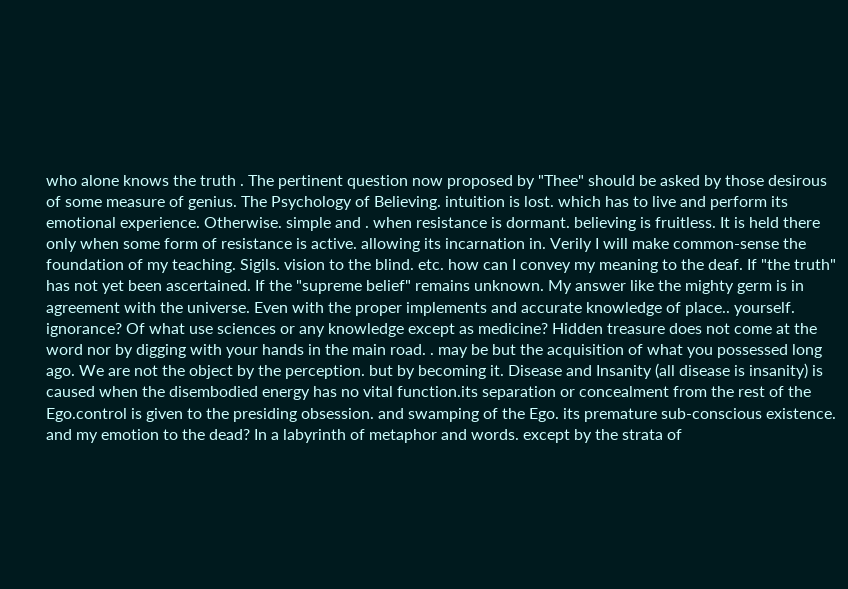who alone knows the truth . The pertinent question now proposed by "Thee" should be asked by those desirous of some measure of genius. The Psychology of Believing. intuition is lost. which has to live and perform its emotional experience. Otherwise. simple and . when resistance is dormant. believing is fruitless. It is held there only when some form of resistance is active. allowing its incarnation in. Verily I will make common-sense the foundation of my teaching. Sigils. vision to the blind. etc. how can I convey my meaning to the deaf. If "the truth" has not yet been ascertained. If the "supreme belief" remains unknown. My answer like the mighty germ is in agreement with the universe. Even with the proper implements and accurate knowledge of place.. yourself. ignorance? Of what use sciences or any knowledge except as medicine? Hidden treasure does not come at the word nor by digging with your hands in the main road. . may be but the acquisition of what you possessed long ago. We are not the object by the perception. but by becoming it. Disease and Insanity (all disease is insanity) is caused when the disembodied energy has no vital function.its separation or concealment from the rest of the Ego.control is given to the presiding obsession. and swamping of the Ego. its premature sub-conscious existence. and my emotion to the dead? In a labyrinth of metaphor and words. except by the strata of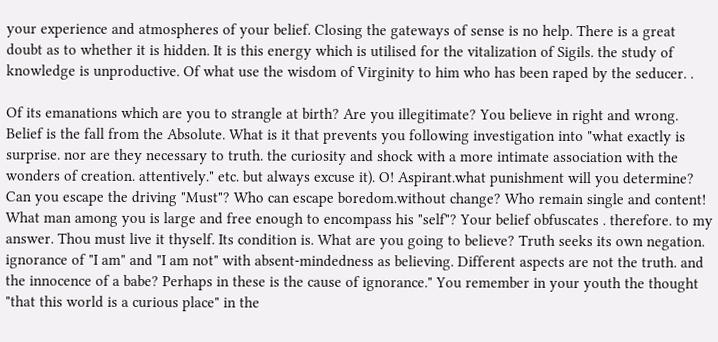your experience and atmospheres of your belief. Closing the gateways of sense is no help. There is a great doubt as to whether it is hidden. It is this energy which is utilised for the vitalization of Sigils. the study of knowledge is unproductive. Of what use the wisdom of Virginity to him who has been raped by the seducer. .

Of its emanations which are you to strangle at birth? Are you illegitimate? You believe in right and wrong. Belief is the fall from the Absolute. What is it that prevents you following investigation into "what exactly is surprise. nor are they necessary to truth. the curiosity and shock with a more intimate association with the wonders of creation. attentively." etc. but always excuse it). O! Aspirant.what punishment will you determine? Can you escape the driving "Must"? Who can escape boredom.without change? Who remain single and content! What man among you is large and free enough to encompass his "self"? Your belief obfuscates . therefore. to my answer. Thou must live it thyself. Its condition is. What are you going to believe? Truth seeks its own negation. ignorance of "I am" and "I am not" with absent-mindedness as believing. Different aspects are not the truth. and the innocence of a babe? Perhaps in these is the cause of ignorance." You remember in your youth the thought "that this world is a curious place" in the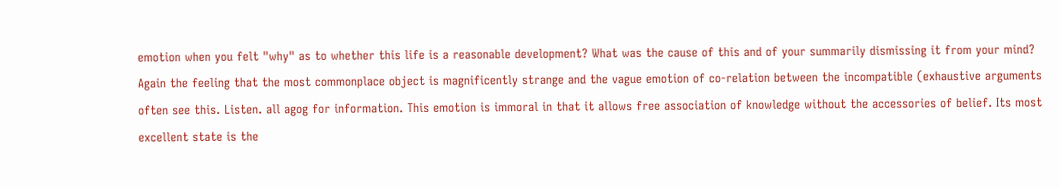emotion when you felt "why" as to whether this life is a reasonable development? What was the cause of this and of your summarily dismissing it from your mind? Again the feeling that the most commonplace object is magnificently strange and the vague emotion of co-relation between the incompatible (exhaustive arguments often see this. Listen. all agog for information. This emotion is immoral in that it allows free association of knowledge without the accessories of belief. Its most excellent state is the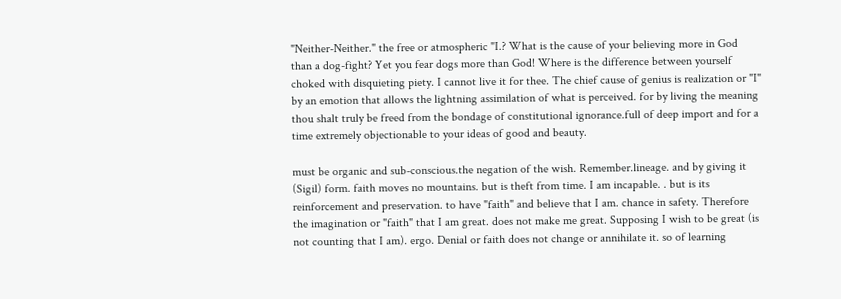"Neither-Neither." the free or atmospheric "I.? What is the cause of your believing more in God than a dog-fight? Yet you fear dogs more than God! Where is the difference between yourself choked with disquieting piety. I cannot live it for thee. The chief cause of genius is realization or "I" by an emotion that allows the lightning assimilation of what is perceived. for by living the meaning thou shalt truly be freed from the bondage of constitutional ignorance.full of deep import and for a time extremely objectionable to your ideas of good and beauty.

must be organic and sub-conscious.the negation of the wish. Remember.lineage. and by giving it (Sigil) form. faith moves no mountains. but is theft from time. I am incapable. . but is its reinforcement and preservation. to have "faith" and believe that I am. chance in safety. Therefore the imagination or "faith" that I am great. does not make me great. Supposing I wish to be great (is not counting that I am). ergo. Denial or faith does not change or annihilate it. so of learning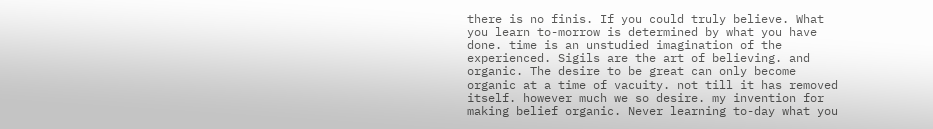there is no finis. If you could truly believe. What you learn to-morrow is determined by what you have done. time is an unstudied imagination of the experienced. Sigils are the art of believing. and organic. The desire to be great can only become organic at a time of vacuity. not till it has removed itself. however much we so desire. my invention for making belief organic. Never learning to-day what you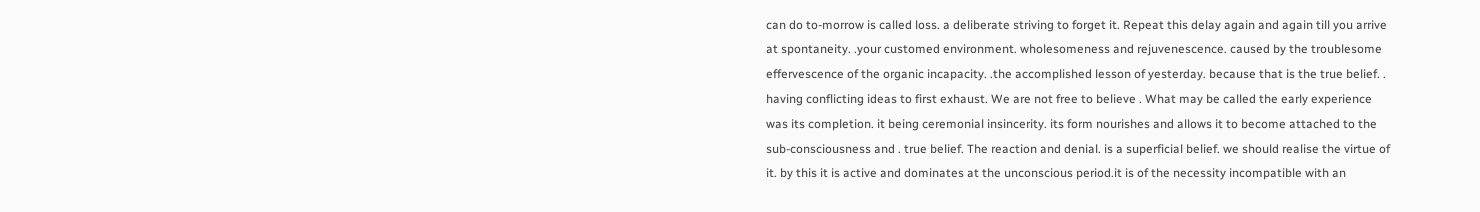can do to-morrow is called loss. a deliberate striving to forget it. Repeat this delay again and again till you arrive at spontaneity. .your customed environment. wholesomeness and rejuvenescence. caused by the troublesome effervescence of the organic incapacity. .the accomplished lesson of yesterday. because that is the true belief. . having conflicting ideas to first exhaust. We are not free to believe . What may be called the early experience was its completion. it being ceremonial insincerity. its form nourishes and allows it to become attached to the sub-consciousness and . true belief. The reaction and denial. is a superficial belief. we should realise the virtue of it. by this it is active and dominates at the unconscious period.it is of the necessity incompatible with an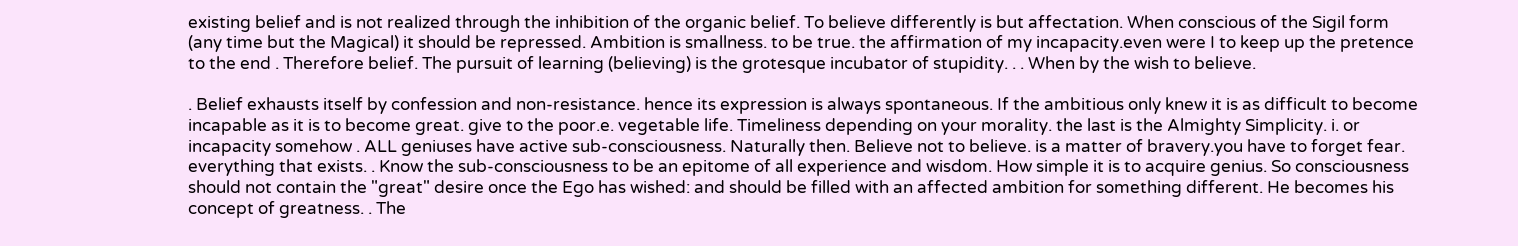existing belief and is not realized through the inhibition of the organic belief. To believe differently is but affectation. When conscious of the Sigil form (any time but the Magical) it should be repressed. Ambition is smallness. to be true. the affirmation of my incapacity.even were I to keep up the pretence to the end . Therefore belief. The pursuit of learning (believing) is the grotesque incubator of stupidity. . . When by the wish to believe.

. Belief exhausts itself by confession and non-resistance. hence its expression is always spontaneous. If the ambitious only knew it is as difficult to become incapable as it is to become great. give to the poor.e. vegetable life. Timeliness depending on your morality. the last is the Almighty Simplicity. i. or incapacity somehow . ALL geniuses have active sub-consciousness. Naturally then. Believe not to believe. is a matter of bravery.you have to forget fear. everything that exists. . Know the sub-consciousness to be an epitome of all experience and wisdom. How simple it is to acquire genius. So consciousness should not contain the "great" desire once the Ego has wished: and should be filled with an affected ambition for something different. He becomes his concept of greatness. . The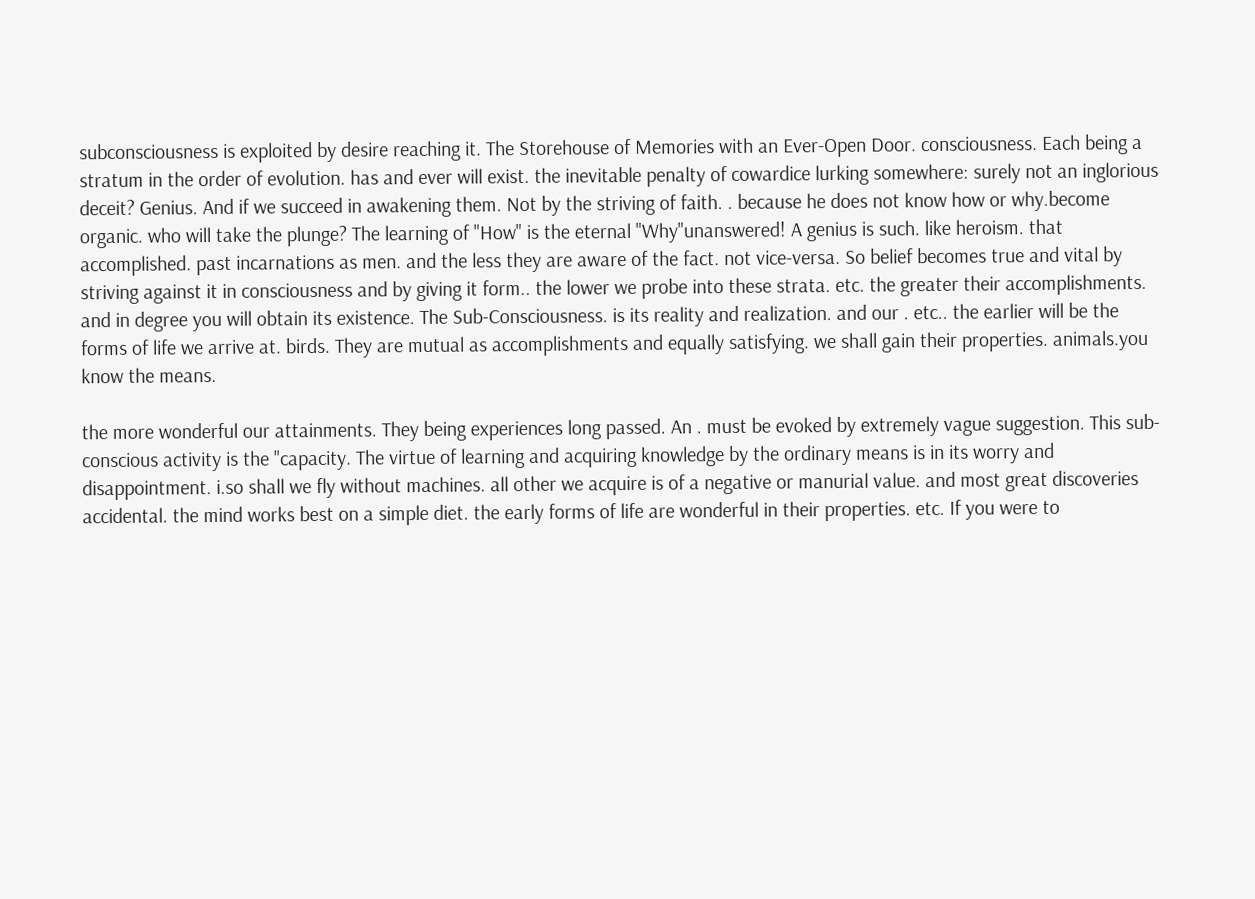subconsciousness is exploited by desire reaching it. The Storehouse of Memories with an Ever-Open Door. consciousness. Each being a stratum in the order of evolution. has and ever will exist. the inevitable penalty of cowardice lurking somewhere: surely not an inglorious deceit? Genius. And if we succeed in awakening them. Not by the striving of faith. . because he does not know how or why.become organic. who will take the plunge? The learning of "How" is the eternal "Why"unanswered! A genius is such. like heroism. that accomplished. past incarnations as men. and the less they are aware of the fact. not vice-versa. So belief becomes true and vital by striving against it in consciousness and by giving it form.. the lower we probe into these strata. etc. the greater their accomplishments. and in degree you will obtain its existence. The Sub-Consciousness. is its reality and realization. and our . etc.. the earlier will be the forms of life we arrive at. birds. They are mutual as accomplishments and equally satisfying. we shall gain their properties. animals.you know the means.

the more wonderful our attainments. They being experiences long passed. An . must be evoked by extremely vague suggestion. This sub-conscious activity is the "capacity. The virtue of learning and acquiring knowledge by the ordinary means is in its worry and disappointment. i.so shall we fly without machines. all other we acquire is of a negative or manurial value. and most great discoveries accidental. the mind works best on a simple diet. the early forms of life are wonderful in their properties. etc. If you were to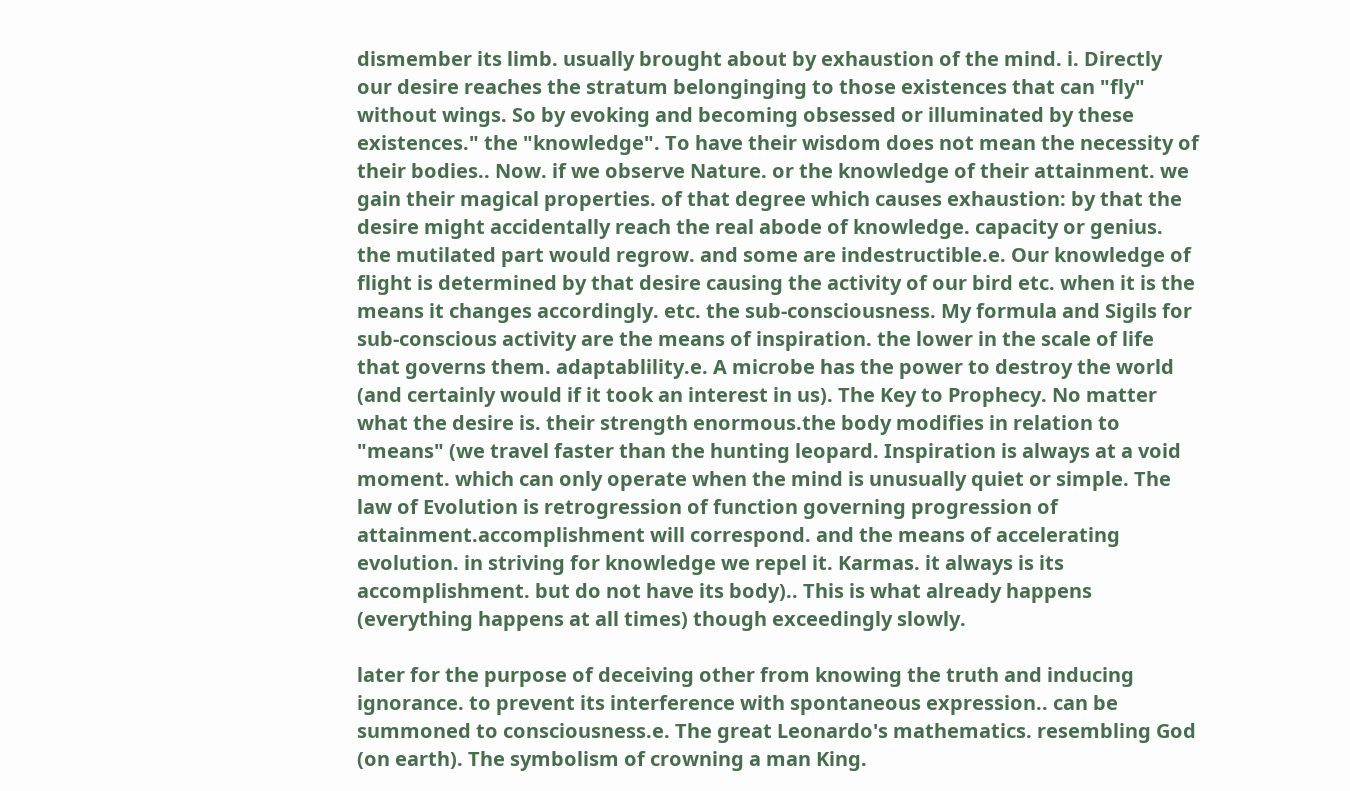dismember its limb. usually brought about by exhaustion of the mind. i. Directly our desire reaches the stratum belonginging to those existences that can "fly" without wings. So by evoking and becoming obsessed or illuminated by these existences." the "knowledge". To have their wisdom does not mean the necessity of their bodies.. Now. if we observe Nature. or the knowledge of their attainment. we gain their magical properties. of that degree which causes exhaustion: by that the desire might accidentally reach the real abode of knowledge. capacity or genius. the mutilated part would regrow. and some are indestructible.e. Our knowledge of flight is determined by that desire causing the activity of our bird etc. when it is the means it changes accordingly. etc. the sub-consciousness. My formula and Sigils for sub-conscious activity are the means of inspiration. the lower in the scale of life that governs them. adaptablility.e. A microbe has the power to destroy the world (and certainly would if it took an interest in us). The Key to Prophecy. No matter what the desire is. their strength enormous.the body modifies in relation to "means" (we travel faster than the hunting leopard. Inspiration is always at a void moment. which can only operate when the mind is unusually quiet or simple. The law of Evolution is retrogression of function governing progression of attainment.accomplishment will correspond. and the means of accelerating evolution. in striving for knowledge we repel it. Karmas. it always is its accomplishment. but do not have its body).. This is what already happens (everything happens at all times) though exceedingly slowly.

later for the purpose of deceiving other from knowing the truth and inducing ignorance. to prevent its interference with spontaneous expression.. can be summoned to consciousness.e. The great Leonardo's mathematics. resembling God (on earth). The symbolism of crowning a man King.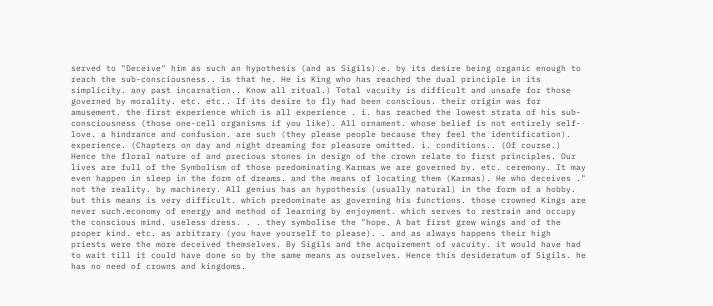served to "Deceive" him as such an hypothesis (and as Sigils).e. by its desire being organic enough to reach the sub-consciousness.. is that he. He is King who has reached the dual principle in its simplicity. any past incarnation.. Know all ritual.) Total vacuity is difficult and unsafe for those governed by morality. etc. etc.. If its desire to fly had been conscious. their origin was for amusement. the first experience which is all experience . i. has reached the lowest strata of his sub-consciousness (those one-cell organisms if you like). All ornament. whose belief is not entirely self-love. a hindrance and confusion. are such (they please people because they feel the identification). experience. (Chapters on day and night dreaming for pleasure omitted. i. conditions.. (Of course.) Hence the floral nature of and precious stones in design of the crown relate to first principles. Our lives are full of the Symbolism of those predominating Karmas we are governed by. etc. ceremony. It may even happen in sleep in the form of dreams. and the means of locating them (Karmas). He who deceives ." not the reality. by machinery. All genius has an hypothesis (usually natural) in the form of a hobby. but this means is very difficult. which predominate as governing his functions. those crowned Kings are never such.economy of energy and method of learning by enjoyment. which serves to restrain and occupy the conscious mind. useless dress. . . they symbolise the "hope. A bat first grew wings and of the proper kind. etc. as arbitrary (you have yourself to please). . and as always happens their high priests were the more deceived themselves. By Sigils and the acquirement of vacuity. it would have had to wait till it could have done so by the same means as ourselves. Hence this desideratum of Sigils. he has no need of crowns and kingdoms.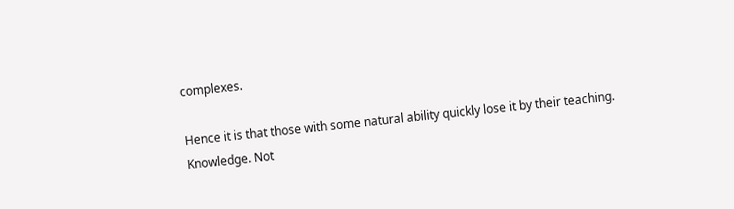complexes.

Hence it is that those with some natural ability quickly lose it by their teaching. Knowledge. Not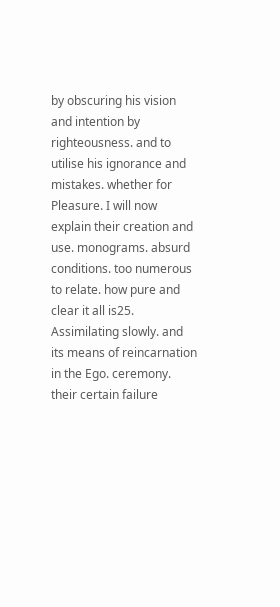by obscuring his vision and intention by righteousness. and to utilise his ignorance and mistakes. whether for Pleasure. I will now explain their creation and use. monograms. absurd conditions. too numerous to relate. how pure and clear it all is25. Assimilating slowly. and its means of reincarnation in the Ego. ceremony. their certain failure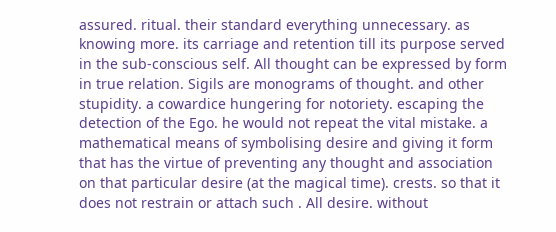assured. ritual. their standard everything unnecessary. as knowing more. its carriage and retention till its purpose served in the sub-conscious self. All thought can be expressed by form in true relation. Sigils are monograms of thought. and other stupidity. a cowardice hungering for notoriety. escaping the detection of the Ego. he would not repeat the vital mistake. a mathematical means of symbolising desire and giving it form that has the virtue of preventing any thought and association on that particular desire (at the magical time). crests. so that it does not restrain or attach such . All desire. without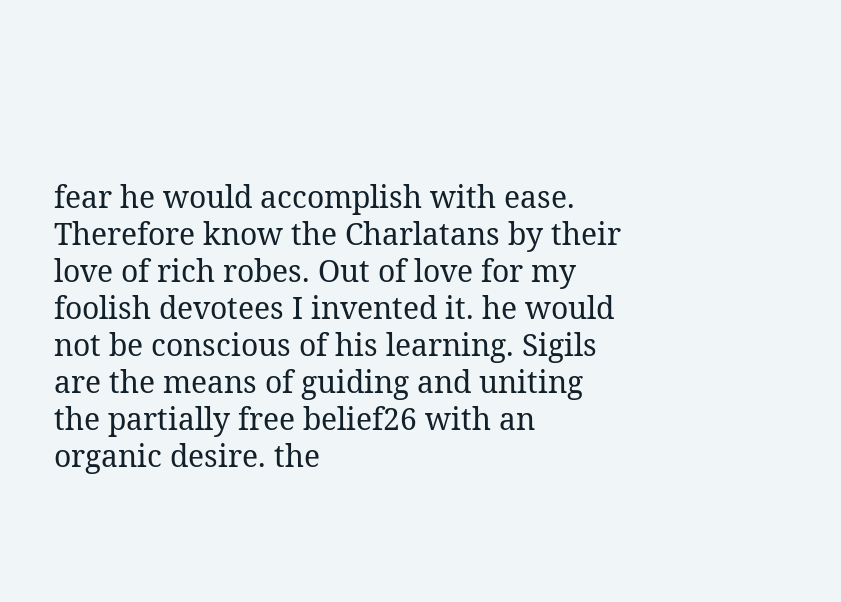fear he would accomplish with ease. Therefore know the Charlatans by their love of rich robes. Out of love for my foolish devotees I invented it. he would not be conscious of his learning. Sigils are the means of guiding and uniting the partially free belief26 with an organic desire. the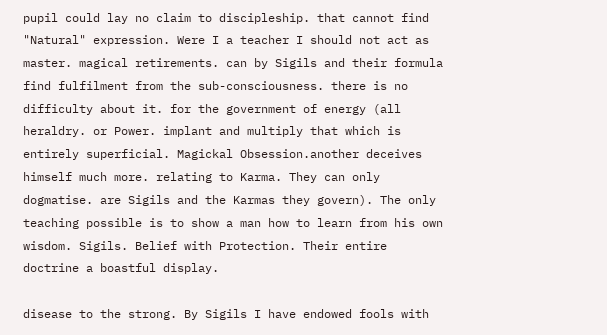pupil could lay no claim to discipleship. that cannot find "Natural" expression. Were I a teacher I should not act as master. magical retirements. can by Sigils and their formula find fulfilment from the sub-consciousness. there is no difficulty about it. for the government of energy (all heraldry. or Power. implant and multiply that which is entirely superficial. Magickal Obsession.another deceives himself much more. relating to Karma. They can only dogmatise. are Sigils and the Karmas they govern). The only teaching possible is to show a man how to learn from his own wisdom. Sigils. Belief with Protection. Their entire doctrine a boastful display.

disease to the strong. By Sigils I have endowed fools with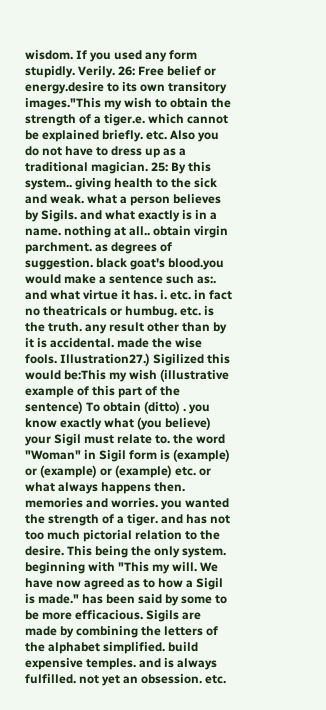wisdom. If you used any form stupidly. Verily. 26: Free belief or energy.desire to its own transitory images."This my wish to obtain the strength of a tiger.e. which cannot be explained briefly. etc. Also you do not have to dress up as a traditional magician. 25: By this system.. giving health to the sick and weak. what a person believes by Sigils. and what exactly is in a name. nothing at all.. obtain virgin parchment. as degrees of suggestion. black goat's blood.you would make a sentence such as:. and what virtue it has. i. etc. in fact no theatricals or humbug. etc. is the truth. any result other than by it is accidental. made the wise fools. Illustration27.) Sigilized this would be:This my wish (illustrative example of this part of the sentence) To obtain (ditto) . you know exactly what (you believe) your Sigil must relate to. the word "Woman" in Sigil form is (example) or (example) or (example) etc. or what always happens then. memories and worries. you wanted the strength of a tiger. and has not too much pictorial relation to the desire. This being the only system. beginning with "This my will. We have now agreed as to how a Sigil is made." has been said by some to be more efficacious. Sigils are made by combining the letters of the alphabet simplified. build expensive temples. and is always fulfilled. not yet an obsession. etc.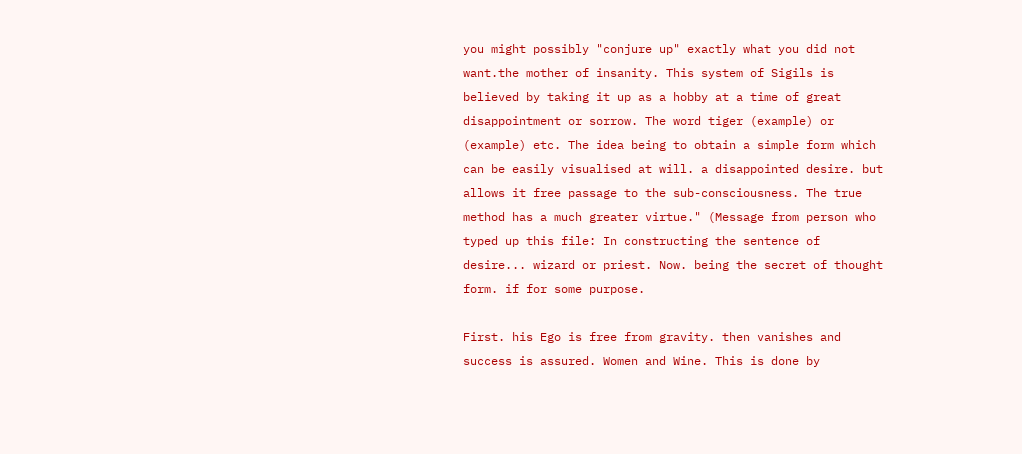you might possibly "conjure up" exactly what you did not want.the mother of insanity. This system of Sigils is believed by taking it up as a hobby at a time of great disappointment or sorrow. The word tiger (example) or (example) etc. The idea being to obtain a simple form which can be easily visualised at will. a disappointed desire. but allows it free passage to the sub-consciousness. The true method has a much greater virtue." (Message from person who typed up this file: In constructing the sentence of desire... wizard or priest. Now. being the secret of thought form. if for some purpose.

First. his Ego is free from gravity. then vanishes and success is assured. Women and Wine. This is done by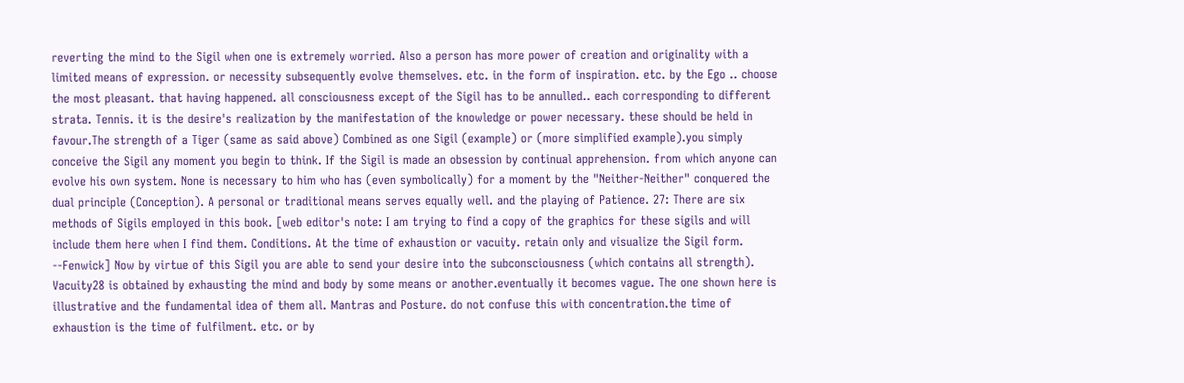reverting the mind to the Sigil when one is extremely worried. Also a person has more power of creation and originality with a limited means of expression. or necessity subsequently evolve themselves. etc. in the form of inspiration. etc. by the Ego .. choose the most pleasant. that having happened. all consciousness except of the Sigil has to be annulled.. each corresponding to different strata. Tennis. it is the desire's realization by the manifestation of the knowledge or power necessary. these should be held in favour.The strength of a Tiger (same as said above) Combined as one Sigil (example) or (more simplified example).you simply conceive the Sigil any moment you begin to think. If the Sigil is made an obsession by continual apprehension. from which anyone can evolve his own system. None is necessary to him who has (even symbolically) for a moment by the "Neither-Neither" conquered the dual principle (Conception). A personal or traditional means serves equally well. and the playing of Patience. 27: There are six methods of Sigils employed in this book. [web editor's note: I am trying to find a copy of the graphics for these sigils and will include them here when I find them. Conditions. At the time of exhaustion or vacuity. retain only and visualize the Sigil form. --Fenwick] Now by virtue of this Sigil you are able to send your desire into the subconsciousness (which contains all strength). Vacuity28 is obtained by exhausting the mind and body by some means or another.eventually it becomes vague. The one shown here is illustrative and the fundamental idea of them all. Mantras and Posture. do not confuse this with concentration.the time of exhaustion is the time of fulfilment. etc. or by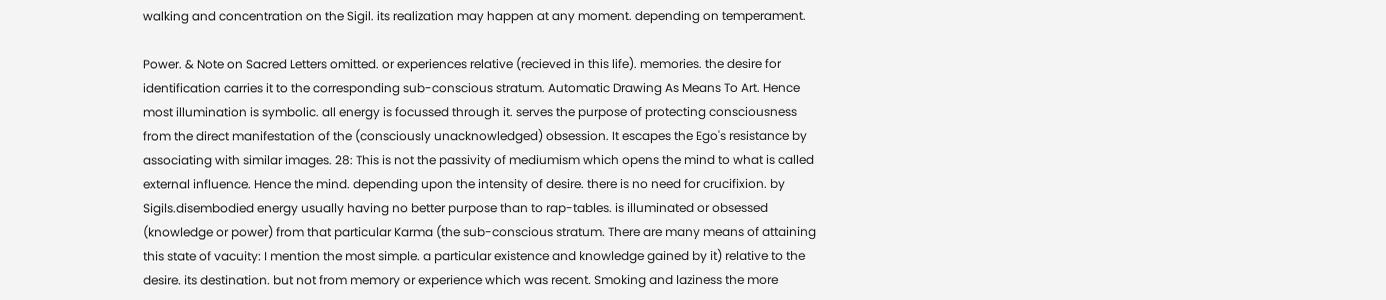walking and concentration on the Sigil. its realization may happen at any moment. depending on temperament.

Power. & Note on Sacred Letters omitted. or experiences relative (recieved in this life). memories. the desire for identification carries it to the corresponding sub-conscious stratum. Automatic Drawing As Means To Art. Hence most illumination is symbolic. all energy is focussed through it. serves the purpose of protecting consciousness from the direct manifestation of the (consciously unacknowledged) obsession. It escapes the Ego's resistance by associating with similar images. 28: This is not the passivity of mediumism which opens the mind to what is called external influence. Hence the mind. depending upon the intensity of desire. there is no need for crucifixion. by Sigils.disembodied energy usually having no better purpose than to rap-tables. is illuminated or obsessed (knowledge or power) from that particular Karma (the sub-conscious stratum. There are many means of attaining this state of vacuity: I mention the most simple. a particular existence and knowledge gained by it) relative to the desire. its destination. but not from memory or experience which was recent. Smoking and laziness the more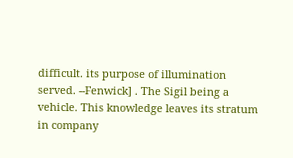difficult. its purpose of illumination served. --Fenwick] . The Sigil being a vehicle. This knowledge leaves its stratum in company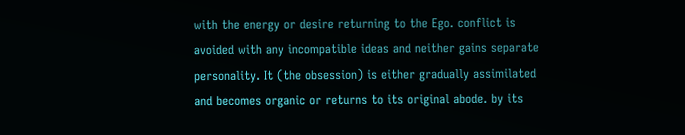with the energy or desire returning to the Ego. conflict is avoided with any incompatible ideas and neither gains separate personality. It (the obsession) is either gradually assimilated and becomes organic or returns to its original abode. by its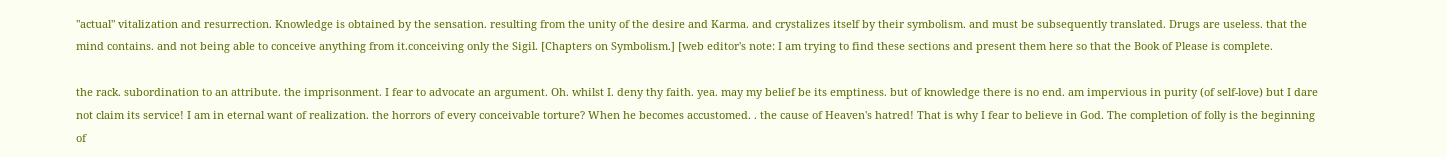"actual" vitalization and resurrection. Knowledge is obtained by the sensation. resulting from the unity of the desire and Karma. and crystalizes itself by their symbolism. and must be subsequently translated. Drugs are useless. that the mind contains. and not being able to conceive anything from it.conceiving only the Sigil. [Chapters on Symbolism.] [web editor's note: I am trying to find these sections and present them here so that the Book of Please is complete.

the rack. subordination to an attribute. the imprisonment. I fear to advocate an argument. Oh. whilst I. deny thy faith. yea. may my belief be its emptiness. but of knowledge there is no end. am impervious in purity (of self-love) but I dare not claim its service! I am in eternal want of realization. the horrors of every conceivable torture? When he becomes accustomed. . the cause of Heaven's hatred! That is why I fear to believe in God. The completion of folly is the beginning of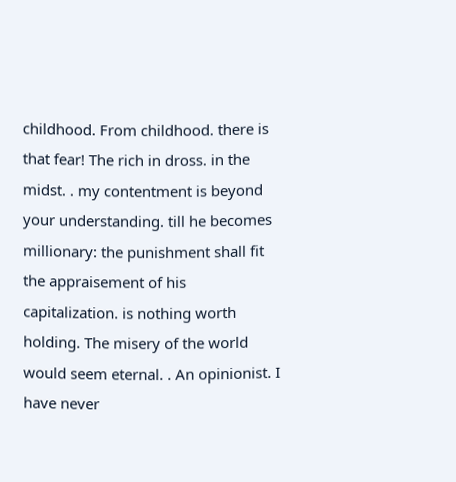childhood. From childhood. there is that fear! The rich in dross. in the midst. . my contentment is beyond your understanding. till he becomes millionary: the punishment shall fit the appraisement of his capitalization. is nothing worth holding. The misery of the world would seem eternal. . An opinionist. I have never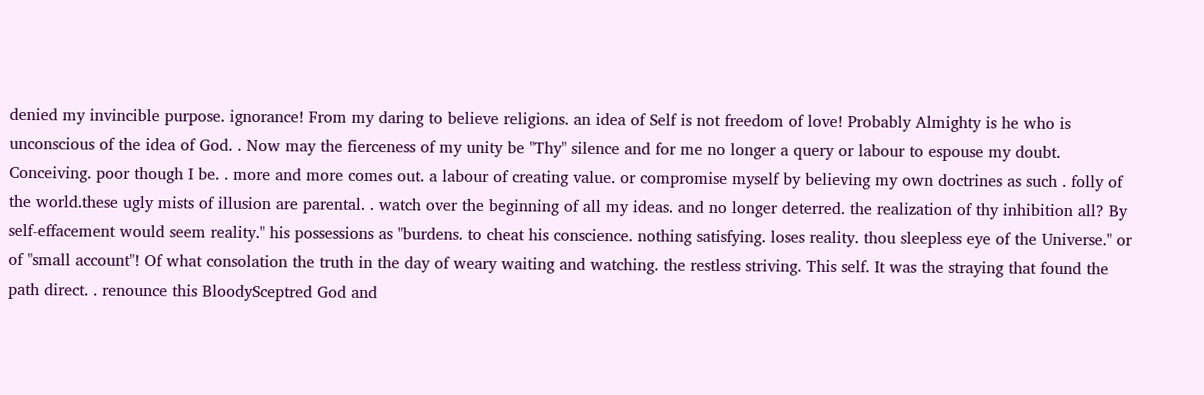denied my invincible purpose. ignorance! From my daring to believe religions. an idea of Self is not freedom of love! Probably Almighty is he who is unconscious of the idea of God. . Now may the fierceness of my unity be "Thy" silence and for me no longer a query or labour to espouse my doubt. Conceiving. poor though I be. . more and more comes out. a labour of creating value. or compromise myself by believing my own doctrines as such . folly of the world.these ugly mists of illusion are parental. . watch over the beginning of all my ideas. and no longer deterred. the realization of thy inhibition all? By self-effacement would seem reality." his possessions as "burdens. to cheat his conscience. nothing satisfying. loses reality. thou sleepless eye of the Universe." or of "small account"! Of what consolation the truth in the day of weary waiting and watching. the restless striving. This self. It was the straying that found the path direct. . renounce this BloodySceptred God and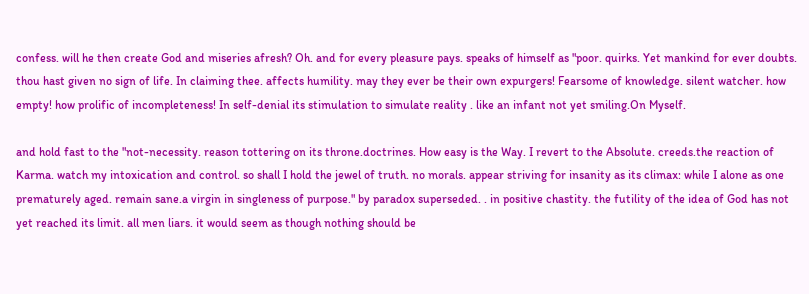confess. will he then create God and miseries afresh? Oh. and for every pleasure pays. speaks of himself as "poor. quirks. Yet mankind for ever doubts. thou hast given no sign of life. In claiming thee. affects humility. may they ever be their own expurgers! Fearsome of knowledge. silent watcher. how empty! how prolific of incompleteness! In self-denial its stimulation to simulate reality . like an infant not yet smiling.On Myself.

and hold fast to the "not-necessity. reason tottering on its throne.doctrines. How easy is the Way. I revert to the Absolute. creeds.the reaction of Karma. watch my intoxication and control. so shall I hold the jewel of truth. no morals. appear striving for insanity as its climax: while I alone as one prematurely aged. remain sane.a virgin in singleness of purpose." by paradox superseded. . in positive chastity. the futility of the idea of God has not yet reached its limit. all men liars. it would seem as though nothing should be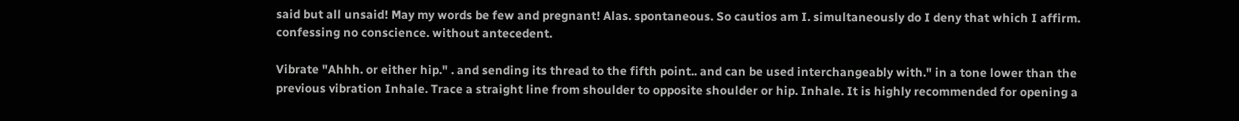said but all unsaid! May my words be few and pregnant! Alas. spontaneous. So cautios am I. simultaneously do I deny that which I affirm. confessing no conscience. without antecedent.

Vibrate "Ahhh. or either hip." . and sending its thread to the fifth point.. and can be used interchangeably with." in a tone lower than the previous vibration Inhale. Trace a straight line from shoulder to opposite shoulder or hip. Inhale. It is highly recommended for opening a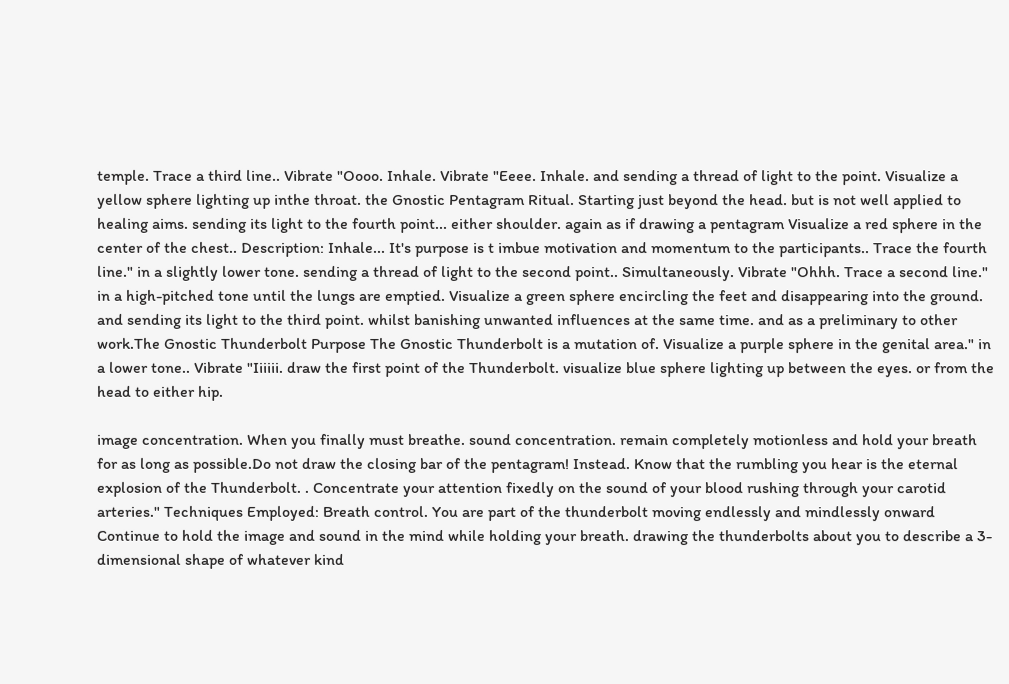temple. Trace a third line.. Vibrate "Oooo. Inhale. Vibrate "Eeee. Inhale. and sending a thread of light to the point. Visualize a yellow sphere lighting up inthe throat. the Gnostic Pentagram Ritual. Starting just beyond the head. but is not well applied to healing aims. sending its light to the fourth point... either shoulder. again as if drawing a pentagram Visualize a red sphere in the center of the chest.. Description: Inhale... It's purpose is t imbue motivation and momentum to the participants.. Trace the fourth line." in a slightly lower tone. sending a thread of light to the second point.. Simultaneously. Vibrate "Ohhh. Trace a second line." in a high-pitched tone until the lungs are emptied. Visualize a green sphere encircling the feet and disappearing into the ground. and sending its light to the third point. whilst banishing unwanted influences at the same time. and as a preliminary to other work.The Gnostic Thunderbolt Purpose The Gnostic Thunderbolt is a mutation of. Visualize a purple sphere in the genital area." in a lower tone.. Vibrate "Iiiiii. draw the first point of the Thunderbolt. visualize blue sphere lighting up between the eyes. or from the head to either hip.

image concentration. When you finally must breathe. sound concentration. remain completely motionless and hold your breath for as long as possible.Do not draw the closing bar of the pentagram! Instead. Know that the rumbling you hear is the eternal explosion of the Thunderbolt. . Concentrate your attention fixedly on the sound of your blood rushing through your carotid arteries." Techniques Employed: Breath control. You are part of the thunderbolt moving endlessly and mindlessly onward Continue to hold the image and sound in the mind while holding your breath. drawing the thunderbolts about you to describe a 3-dimensional shape of whatever kind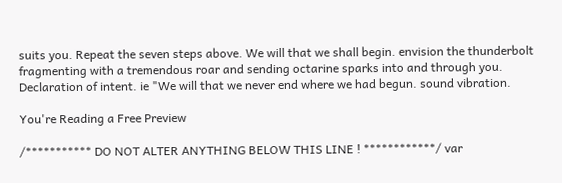suits you. Repeat the seven steps above. We will that we shall begin. envision the thunderbolt fragmenting with a tremendous roar and sending octarine sparks into and through you. Declaration of intent. ie "We will that we never end where we had begun. sound vibration.

You're Reading a Free Preview

/*********** DO NOT ALTER ANYTHING BELOW THIS LINE ! ************/ var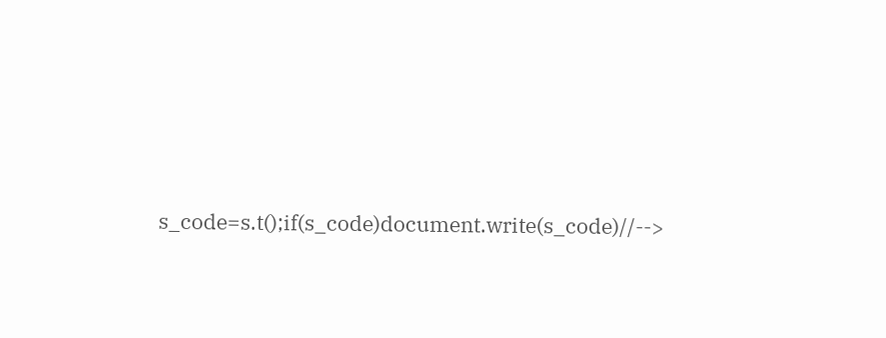s_code=s.t();if(s_code)document.write(s_code)//-->